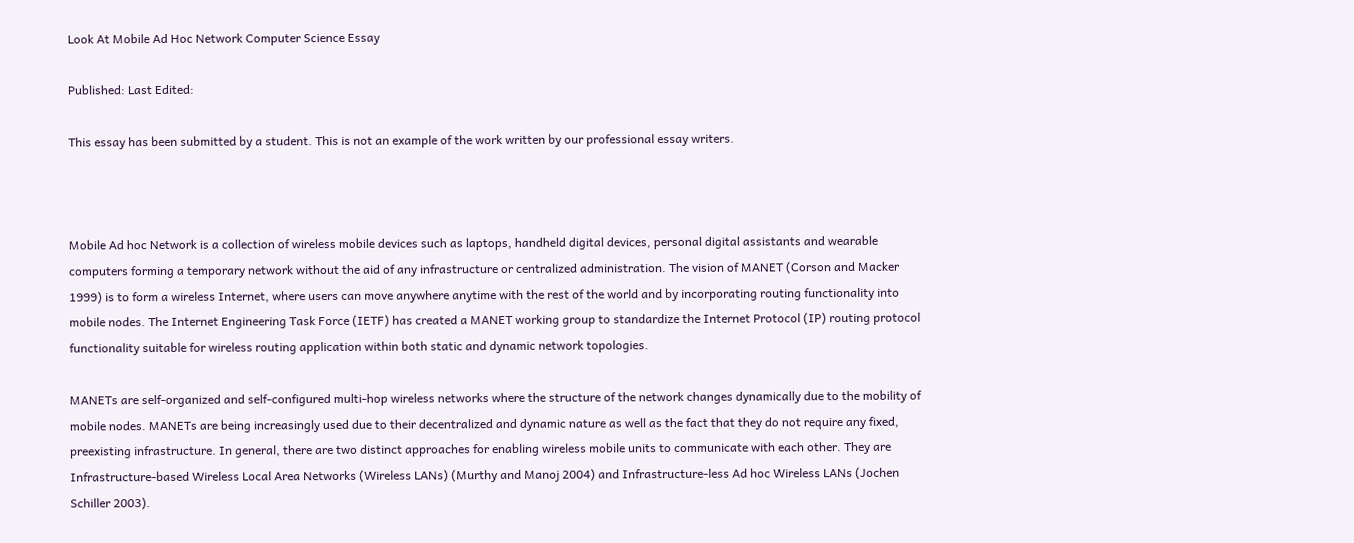Look At Mobile Ad Hoc Network Computer Science Essay

Published: Last Edited:

This essay has been submitted by a student. This is not an example of the work written by our professional essay writers.



Mobile Ad hoc Network is a collection of wireless mobile devices such as laptops, handheld digital devices, personal digital assistants and wearable computers forming a temporary network without the aid of any infrastructure or centralized administration. The vision of MANET (Corson and Macker 1999) is to form a wireless Internet, where users can move anywhere anytime with the rest of the world and by incorporating routing functionality into mobile nodes. The Internet Engineering Task Force (IETF) has created a MANET working group to standardize the Internet Protocol (IP) routing protocol functionality suitable for wireless routing application within both static and dynamic network topologies.

MANETs are self-organized and self-configured multi-hop wireless networks where the structure of the network changes dynamically due to the mobility of mobile nodes. MANETs are being increasingly used due to their decentralized and dynamic nature as well as the fact that they do not require any fixed, preexisting infrastructure. In general, there are two distinct approaches for enabling wireless mobile units to communicate with each other. They are Infrastructure-based Wireless Local Area Networks (Wireless LANs) (Murthy and Manoj 2004) and Infrastructure-less Ad hoc Wireless LANs (Jochen Schiller 2003).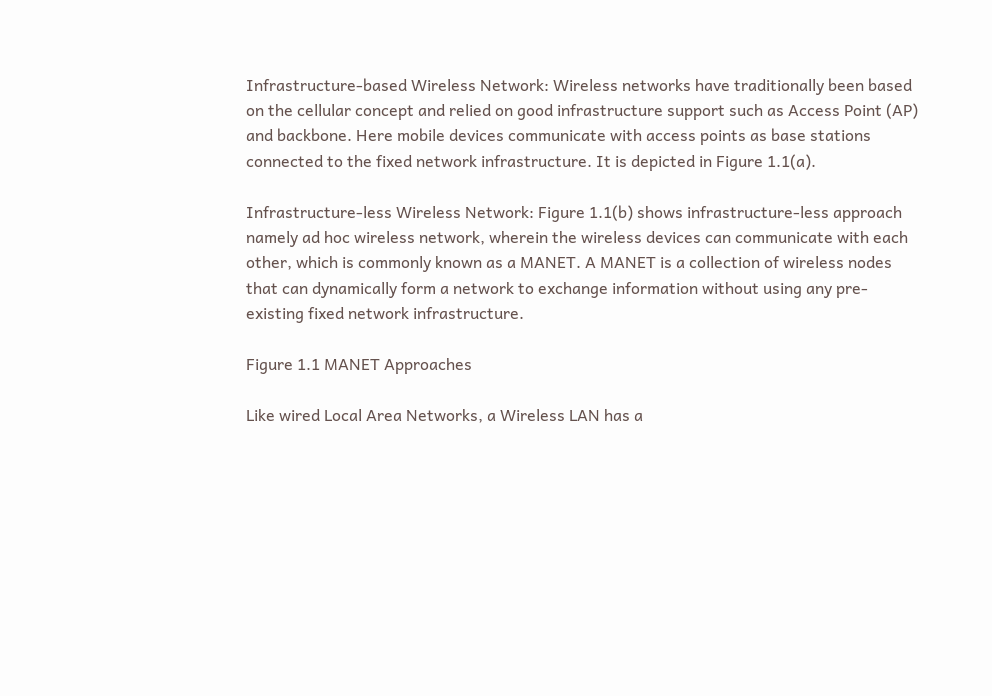Infrastructure-based Wireless Network: Wireless networks have traditionally been based on the cellular concept and relied on good infrastructure support such as Access Point (AP) and backbone. Here mobile devices communicate with access points as base stations connected to the fixed network infrastructure. It is depicted in Figure 1.1(a).

Infrastructure-less Wireless Network: Figure 1.1(b) shows infrastructure-less approach namely ad hoc wireless network, wherein the wireless devices can communicate with each other, which is commonly known as a MANET. A MANET is a collection of wireless nodes that can dynamically form a network to exchange information without using any pre-existing fixed network infrastructure.

Figure 1.1 MANET Approaches

Like wired Local Area Networks, a Wireless LAN has a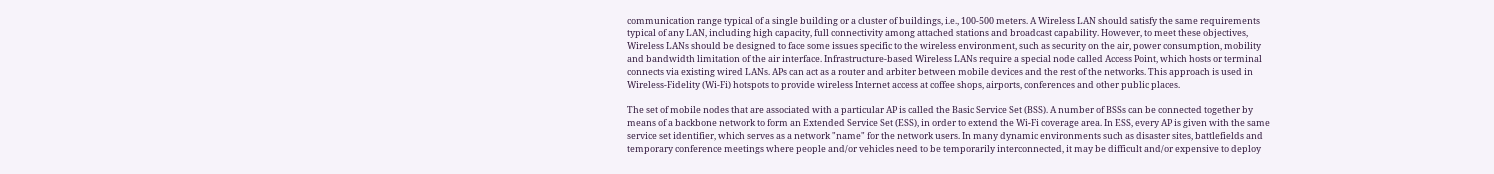communication range typical of a single building or a cluster of buildings, i.e., 100-500 meters. A Wireless LAN should satisfy the same requirements typical of any LAN, including high capacity, full connectivity among attached stations and broadcast capability. However, to meet these objectives, Wireless LANs should be designed to face some issues specific to the wireless environment, such as security on the air, power consumption, mobility and bandwidth limitation of the air interface. Infrastructure-based Wireless LANs require a special node called Access Point, which hosts or terminal connects via existing wired LANs. APs can act as a router and arbiter between mobile devices and the rest of the networks. This approach is used in Wireless-Fidelity (Wi-Fi) hotspots to provide wireless Internet access at coffee shops, airports, conferences and other public places.

The set of mobile nodes that are associated with a particular AP is called the Basic Service Set (BSS). A number of BSSs can be connected together by means of a backbone network to form an Extended Service Set (ESS), in order to extend the Wi-Fi coverage area. In ESS, every AP is given with the same service set identifier, which serves as a network "name" for the network users. In many dynamic environments such as disaster sites, battlefields and temporary conference meetings where people and/or vehicles need to be temporarily interconnected, it may be difficult and/or expensive to deploy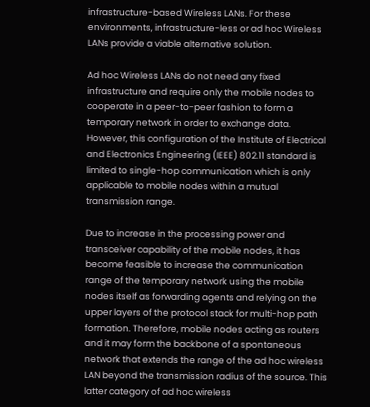infrastructure-based Wireless LANs. For these environments, infrastructure-less or ad hoc Wireless LANs provide a viable alternative solution.

Ad hoc Wireless LANs do not need any fixed infrastructure and require only the mobile nodes to cooperate in a peer-to-peer fashion to form a temporary network in order to exchange data. However, this configuration of the Institute of Electrical and Electronics Engineering (IEEE) 802.11 standard is limited to single-hop communication which is only applicable to mobile nodes within a mutual transmission range.

Due to increase in the processing power and transceiver capability of the mobile nodes, it has become feasible to increase the communication range of the temporary network using the mobile nodes itself as forwarding agents and relying on the upper layers of the protocol stack for multi-hop path formation. Therefore, mobile nodes acting as routers and it may form the backbone of a spontaneous network that extends the range of the ad hoc wireless LAN beyond the transmission radius of the source. This latter category of ad hoc wireless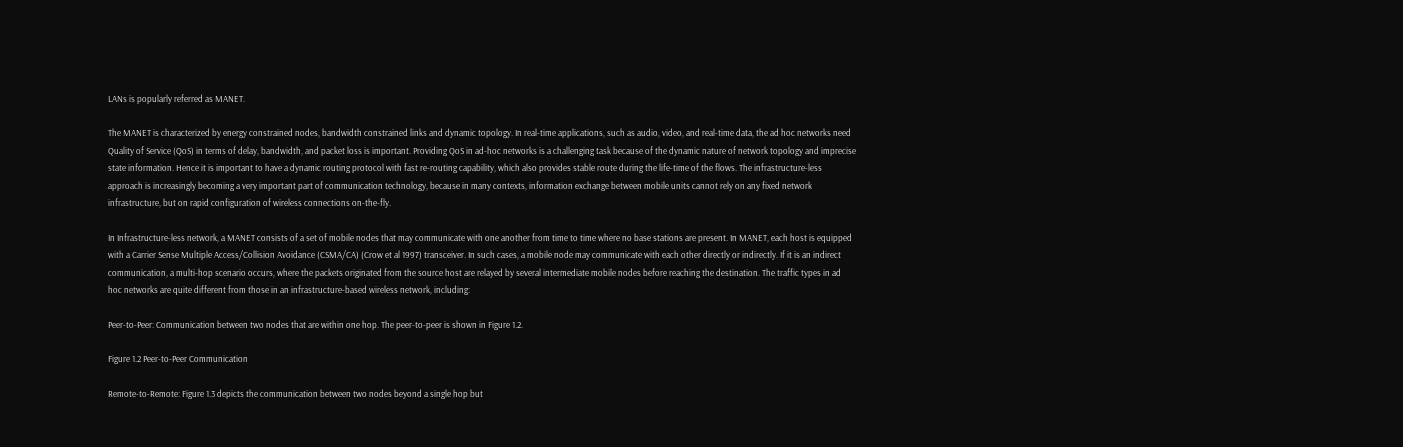LANs is popularly referred as MANET.

The MANET is characterized by energy constrained nodes, bandwidth constrained links and dynamic topology. In real-time applications, such as audio, video, and real-time data, the ad hoc networks need Quality of Service (QoS) in terms of delay, bandwidth, and packet loss is important. Providing QoS in ad-hoc networks is a challenging task because of the dynamic nature of network topology and imprecise state information. Hence it is important to have a dynamic routing protocol with fast re-routing capability, which also provides stable route during the life-time of the flows. The infrastructure-less approach is increasingly becoming a very important part of communication technology, because in many contexts, information exchange between mobile units cannot rely on any fixed network infrastructure, but on rapid configuration of wireless connections on-the-fly.

In Infrastructure-less network, a MANET consists of a set of mobile nodes that may communicate with one another from time to time where no base stations are present. In MANET, each host is equipped with a Carrier Sense Multiple Access/Collision Avoidance (CSMA/CA) (Crow et al 1997) transceiver. In such cases, a mobile node may communicate with each other directly or indirectly. If it is an indirect communication, a multi-hop scenario occurs, where the packets originated from the source host are relayed by several intermediate mobile nodes before reaching the destination. The traffic types in ad hoc networks are quite different from those in an infrastructure-based wireless network, including:

Peer-to-Peer: Communication between two nodes that are within one hop. The peer-to-peer is shown in Figure 1.2.

Figure 1.2 Peer-to-Peer Communication

Remote-to-Remote: Figure 1.3 depicts the communication between two nodes beyond a single hop but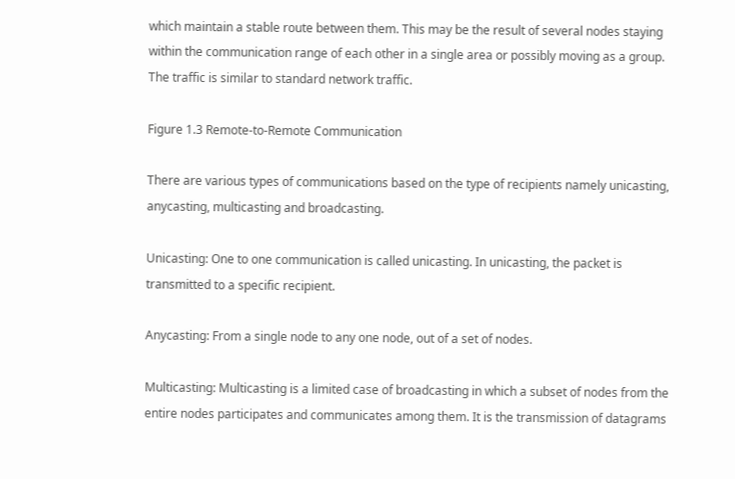which maintain a stable route between them. This may be the result of several nodes staying within the communication range of each other in a single area or possibly moving as a group. The traffic is similar to standard network traffic.

Figure 1.3 Remote-to-Remote Communication

There are various types of communications based on the type of recipients namely unicasting, anycasting, multicasting and broadcasting.

Unicasting: One to one communication is called unicasting. In unicasting, the packet is transmitted to a specific recipient.

Anycasting: From a single node to any one node, out of a set of nodes.

Multicasting: Multicasting is a limited case of broadcasting in which a subset of nodes from the entire nodes participates and communicates among them. It is the transmission of datagrams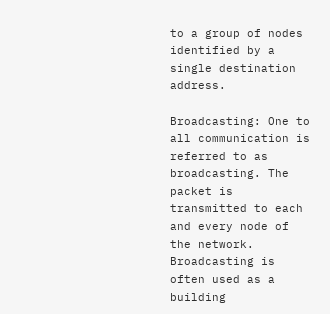to a group of nodes identified by a single destination address.

Broadcasting: One to all communication is referred to as broadcasting. The packet is transmitted to each and every node of the network. Broadcasting is often used as a building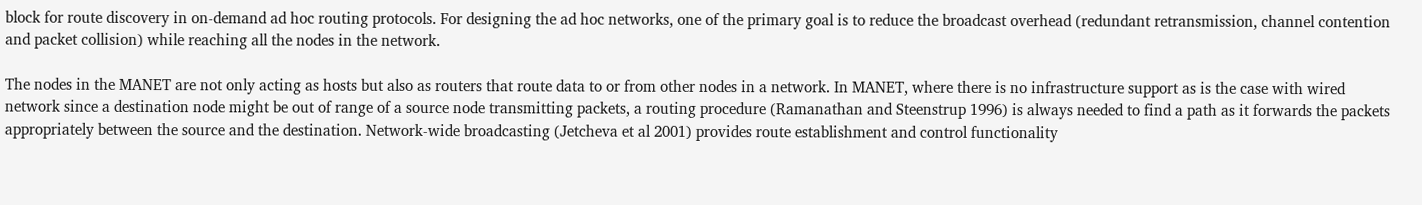block for route discovery in on-demand ad hoc routing protocols. For designing the ad hoc networks, one of the primary goal is to reduce the broadcast overhead (redundant retransmission, channel contention and packet collision) while reaching all the nodes in the network.

The nodes in the MANET are not only acting as hosts but also as routers that route data to or from other nodes in a network. In MANET, where there is no infrastructure support as is the case with wired network since a destination node might be out of range of a source node transmitting packets, a routing procedure (Ramanathan and Steenstrup 1996) is always needed to find a path as it forwards the packets appropriately between the source and the destination. Network-wide broadcasting (Jetcheva et al 2001) provides route establishment and control functionality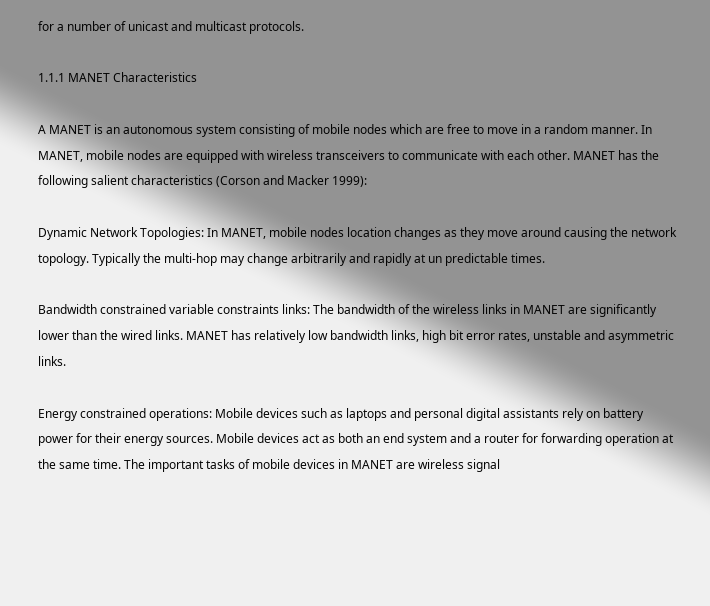for a number of unicast and multicast protocols.

1.1.1 MANET Characteristics

A MANET is an autonomous system consisting of mobile nodes which are free to move in a random manner. In MANET, mobile nodes are equipped with wireless transceivers to communicate with each other. MANET has the following salient characteristics (Corson and Macker 1999):

Dynamic Network Topologies: In MANET, mobile nodes location changes as they move around causing the network topology. Typically the multi-hop may change arbitrarily and rapidly at un predictable times.

Bandwidth constrained variable constraints links: The bandwidth of the wireless links in MANET are significantly lower than the wired links. MANET has relatively low bandwidth links, high bit error rates, unstable and asymmetric links.

Energy constrained operations: Mobile devices such as laptops and personal digital assistants rely on battery power for their energy sources. Mobile devices act as both an end system and a router for forwarding operation at the same time. The important tasks of mobile devices in MANET are wireless signal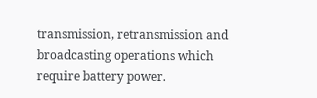transmission, retransmission and broadcasting operations which require battery power.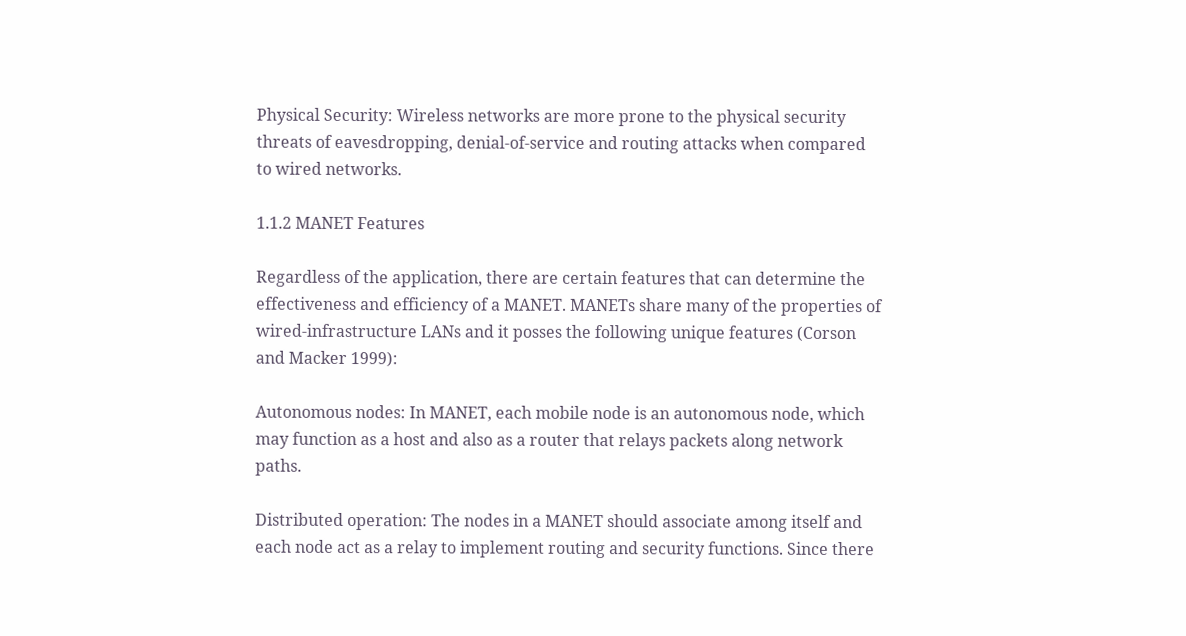Physical Security: Wireless networks are more prone to the physical security threats of eavesdropping, denial-of-service and routing attacks when compared to wired networks.

1.1.2 MANET Features

Regardless of the application, there are certain features that can determine the effectiveness and efficiency of a MANET. MANETs share many of the properties of wired-infrastructure LANs and it posses the following unique features (Corson and Macker 1999):

Autonomous nodes: In MANET, each mobile node is an autonomous node, which may function as a host and also as a router that relays packets along network paths.

Distributed operation: The nodes in a MANET should associate among itself and each node act as a relay to implement routing and security functions. Since there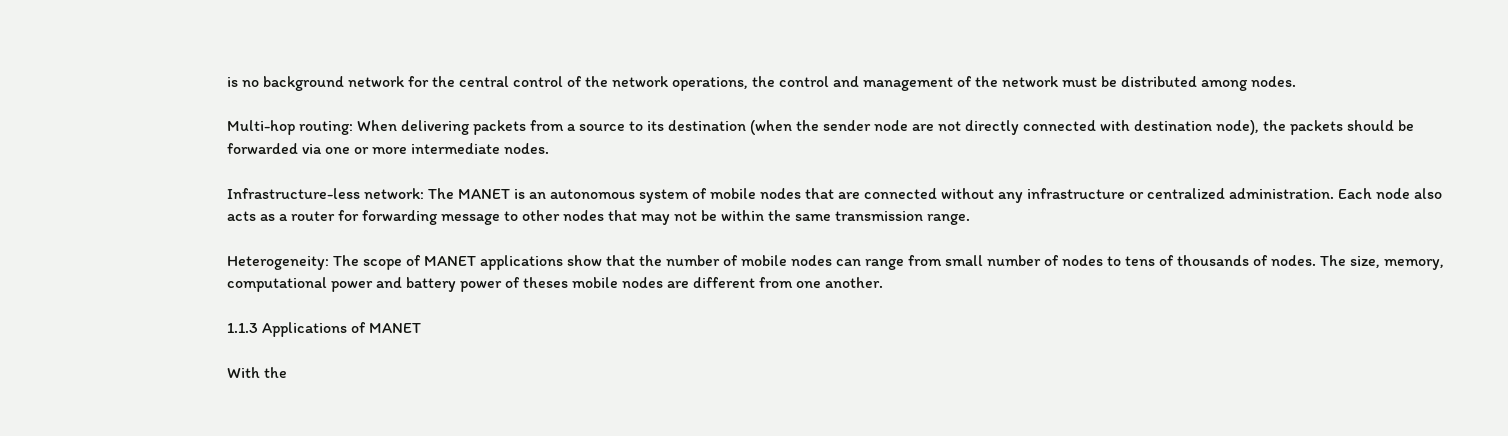is no background network for the central control of the network operations, the control and management of the network must be distributed among nodes.

Multi-hop routing: When delivering packets from a source to its destination (when the sender node are not directly connected with destination node), the packets should be forwarded via one or more intermediate nodes.

Infrastructure-less network: The MANET is an autonomous system of mobile nodes that are connected without any infrastructure or centralized administration. Each node also acts as a router for forwarding message to other nodes that may not be within the same transmission range.

Heterogeneity: The scope of MANET applications show that the number of mobile nodes can range from small number of nodes to tens of thousands of nodes. The size, memory, computational power and battery power of theses mobile nodes are different from one another.

1.1.3 Applications of MANET

With the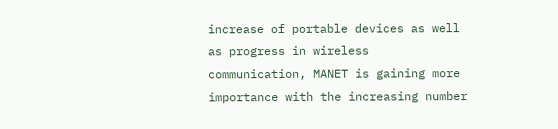increase of portable devices as well as progress in wireless communication, MANET is gaining more importance with the increasing number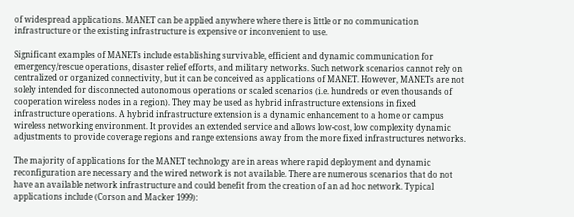of widespread applications. MANET can be applied anywhere where there is little or no communication infrastructure or the existing infrastructure is expensive or inconvenient to use.

Significant examples of MANETs include establishing survivable, efficient and dynamic communication for emergency/rescue operations, disaster relief efforts, and military networks. Such network scenarios cannot rely on centralized or organized connectivity, but it can be conceived as applications of MANET. However, MANETs are not solely intended for disconnected autonomous operations or scaled scenarios (i.e. hundreds or even thousands of cooperation wireless nodes in a region). They may be used as hybrid infrastructure extensions in fixed infrastructure operations. A hybrid infrastructure extension is a dynamic enhancement to a home or campus wireless networking environment. It provides an extended service and allows low-cost, low complexity dynamic adjustments to provide coverage regions and range extensions away from the more fixed infrastructures networks.

The majority of applications for the MANET technology are in areas where rapid deployment and dynamic reconfiguration are necessary and the wired network is not available. There are numerous scenarios that do not have an available network infrastructure and could benefit from the creation of an ad hoc network. Typical applications include (Corson and Macker 1999):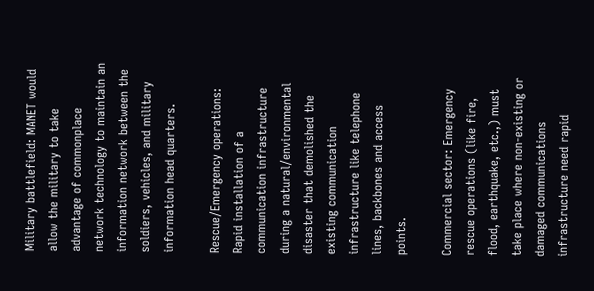Military battlefield: MANET would allow the military to take advantage of commonplace network technology to maintain an information network between the soldiers, vehicles, and military information head quarters.

Rescue/Emergency operations: Rapid installation of a communication infrastructure during a natural/environmental disaster that demolished the existing communication infrastructure like telephone lines, backbones and access points.

Commercial sector: Emergency rescue operations (like fire, flood, earthquake, etc.,) must take place where non-existing or damaged communications infrastructure need rapid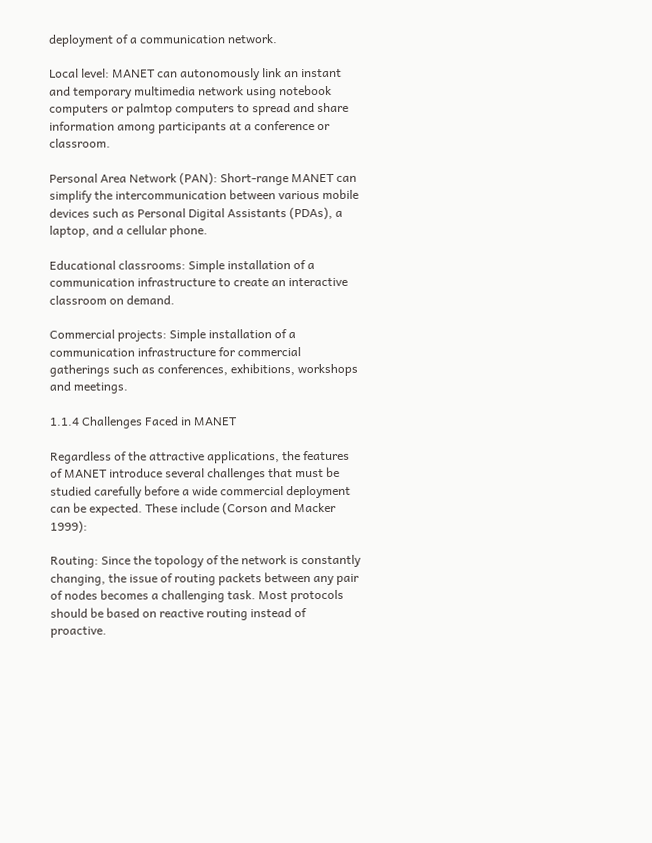deployment of a communication network.

Local level: MANET can autonomously link an instant and temporary multimedia network using notebook computers or palmtop computers to spread and share information among participants at a conference or classroom.

Personal Area Network (PAN): Short-range MANET can simplify the intercommunication between various mobile devices such as Personal Digital Assistants (PDAs), a laptop, and a cellular phone.

Educational classrooms: Simple installation of a communication infrastructure to create an interactive classroom on demand.

Commercial projects: Simple installation of a communication infrastructure for commercial gatherings such as conferences, exhibitions, workshops and meetings.

1.1.4 Challenges Faced in MANET

Regardless of the attractive applications, the features of MANET introduce several challenges that must be studied carefully before a wide commercial deployment can be expected. These include (Corson and Macker 1999):

Routing: Since the topology of the network is constantly changing, the issue of routing packets between any pair of nodes becomes a challenging task. Most protocols should be based on reactive routing instead of proactive.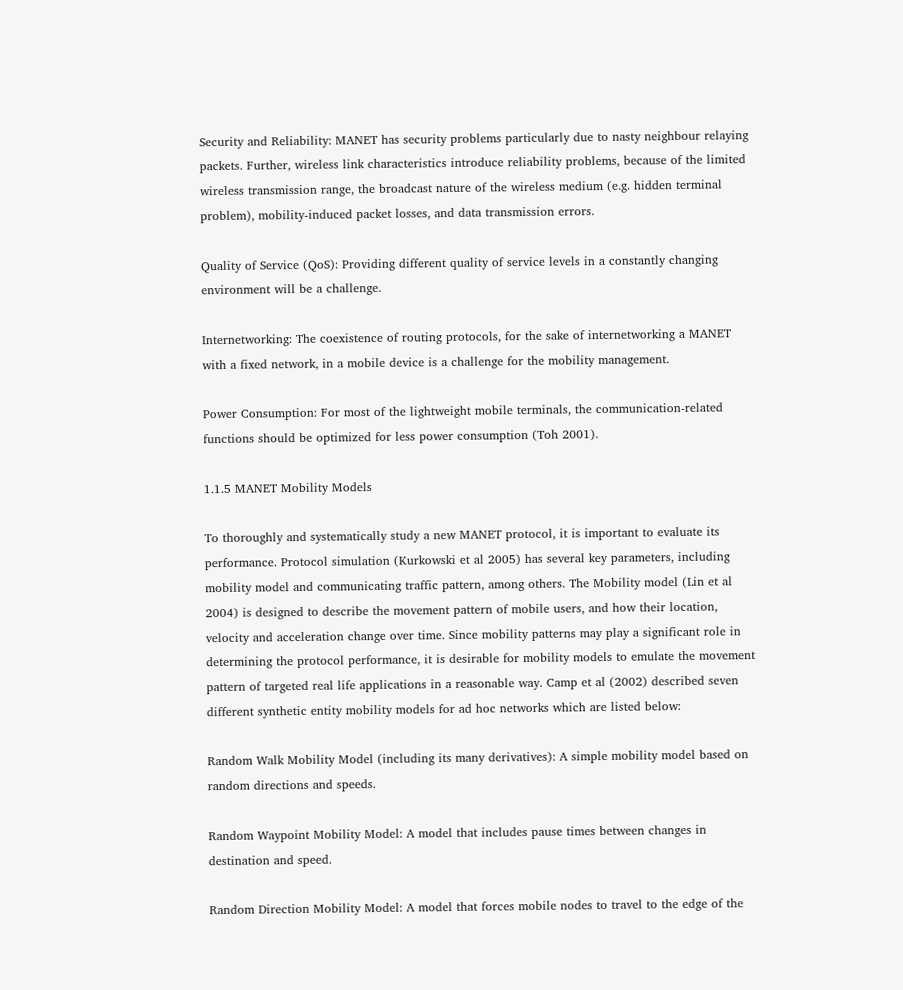Security and Reliability: MANET has security problems particularly due to nasty neighbour relaying packets. Further, wireless link characteristics introduce reliability problems, because of the limited wireless transmission range, the broadcast nature of the wireless medium (e.g. hidden terminal problem), mobility-induced packet losses, and data transmission errors.

Quality of Service (QoS): Providing different quality of service levels in a constantly changing environment will be a challenge.

Internetworking: The coexistence of routing protocols, for the sake of internetworking a MANET with a fixed network, in a mobile device is a challenge for the mobility management.

Power Consumption: For most of the lightweight mobile terminals, the communication-related functions should be optimized for less power consumption (Toh 2001).

1.1.5 MANET Mobility Models

To thoroughly and systematically study a new MANET protocol, it is important to evaluate its performance. Protocol simulation (Kurkowski et al 2005) has several key parameters, including mobility model and communicating traffic pattern, among others. The Mobility model (Lin et al 2004) is designed to describe the movement pattern of mobile users, and how their location, velocity and acceleration change over time. Since mobility patterns may play a significant role in determining the protocol performance, it is desirable for mobility models to emulate the movement pattern of targeted real life applications in a reasonable way. Camp et al (2002) described seven different synthetic entity mobility models for ad hoc networks which are listed below:

Random Walk Mobility Model (including its many derivatives): A simple mobility model based on random directions and speeds.

Random Waypoint Mobility Model: A model that includes pause times between changes in destination and speed.

Random Direction Mobility Model: A model that forces mobile nodes to travel to the edge of the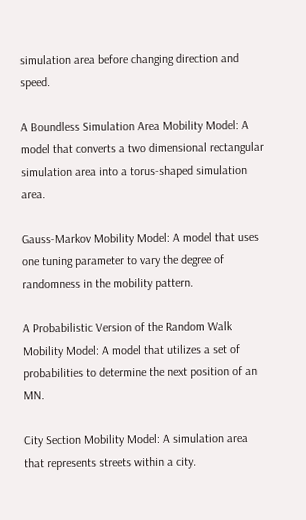simulation area before changing direction and speed.

A Boundless Simulation Area Mobility Model: A model that converts a two dimensional rectangular simulation area into a torus-shaped simulation area.

Gauss-Markov Mobility Model: A model that uses one tuning parameter to vary the degree of randomness in the mobility pattern.

A Probabilistic Version of the Random Walk Mobility Model: A model that utilizes a set of probabilities to determine the next position of an MN.

City Section Mobility Model: A simulation area that represents streets within a city.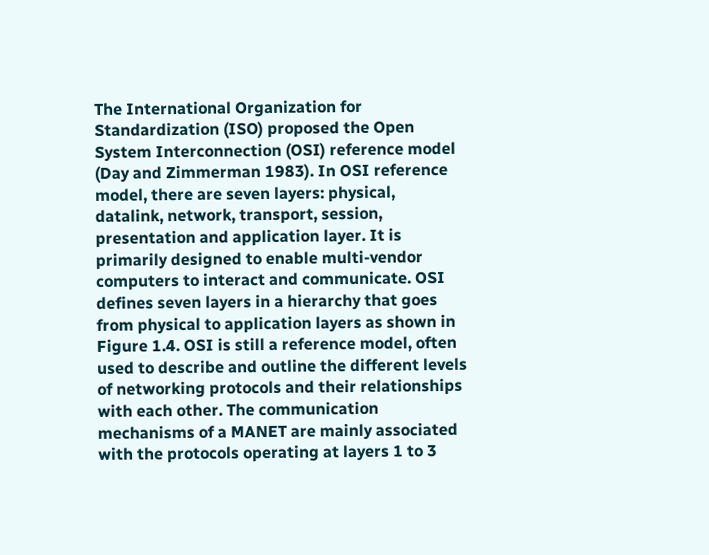The International Organization for Standardization (ISO) proposed the Open System Interconnection (OSI) reference model (Day and Zimmerman 1983). In OSI reference model, there are seven layers: physical, datalink, network, transport, session, presentation and application layer. It is primarily designed to enable multi-vendor computers to interact and communicate. OSI defines seven layers in a hierarchy that goes from physical to application layers as shown in Figure 1.4. OSI is still a reference model, often used to describe and outline the different levels of networking protocols and their relationships with each other. The communication mechanisms of a MANET are mainly associated with the protocols operating at layers 1 to 3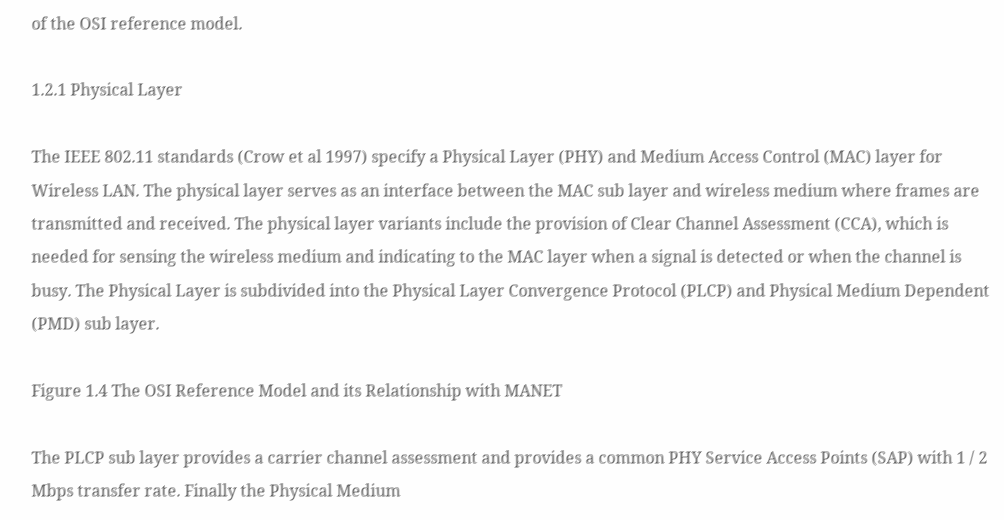of the OSI reference model.

1.2.1 Physical Layer

The IEEE 802.11 standards (Crow et al 1997) specify a Physical Layer (PHY) and Medium Access Control (MAC) layer for Wireless LAN. The physical layer serves as an interface between the MAC sub layer and wireless medium where frames are transmitted and received. The physical layer variants include the provision of Clear Channel Assessment (CCA), which is needed for sensing the wireless medium and indicating to the MAC layer when a signal is detected or when the channel is busy. The Physical Layer is subdivided into the Physical Layer Convergence Protocol (PLCP) and Physical Medium Dependent (PMD) sub layer.

Figure 1.4 The OSI Reference Model and its Relationship with MANET

The PLCP sub layer provides a carrier channel assessment and provides a common PHY Service Access Points (SAP) with 1 / 2 Mbps transfer rate. Finally the Physical Medium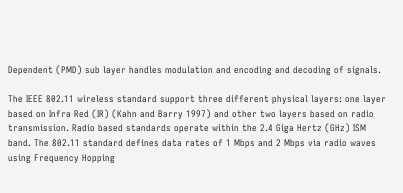Dependent (PMD) sub layer handles modulation and encoding and decoding of signals.

The IEEE 802.11 wireless standard support three different physical layers: one layer based on Infra Red (IR) (Kahn and Barry 1997) and other two layers based on radio transmission. Radio based standards operate within the 2.4 Giga Hertz (GHz) ISM band. The 802.11 standard defines data rates of 1 Mbps and 2 Mbps via radio waves using Frequency Hopping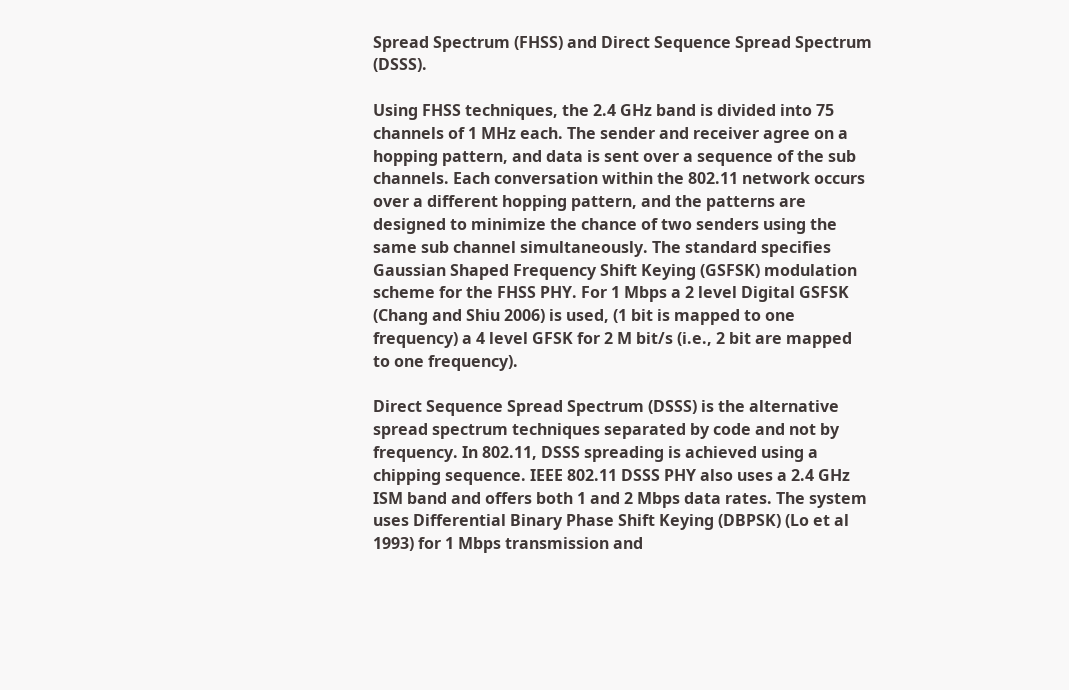Spread Spectrum (FHSS) and Direct Sequence Spread Spectrum (DSSS).

Using FHSS techniques, the 2.4 GHz band is divided into 75 channels of 1 MHz each. The sender and receiver agree on a hopping pattern, and data is sent over a sequence of the sub channels. Each conversation within the 802.11 network occurs over a different hopping pattern, and the patterns are designed to minimize the chance of two senders using the same sub channel simultaneously. The standard specifies Gaussian Shaped Frequency Shift Keying (GSFSK) modulation scheme for the FHSS PHY. For 1 Mbps a 2 level Digital GSFSK (Chang and Shiu 2006) is used, (1 bit is mapped to one frequency) a 4 level GFSK for 2 M bit/s (i.e., 2 bit are mapped to one frequency).

Direct Sequence Spread Spectrum (DSSS) is the alternative spread spectrum techniques separated by code and not by frequency. In 802.11, DSSS spreading is achieved using a chipping sequence. IEEE 802.11 DSSS PHY also uses a 2.4 GHz ISM band and offers both 1 and 2 Mbps data rates. The system uses Differential Binary Phase Shift Keying (DBPSK) (Lo et al 1993) for 1 Mbps transmission and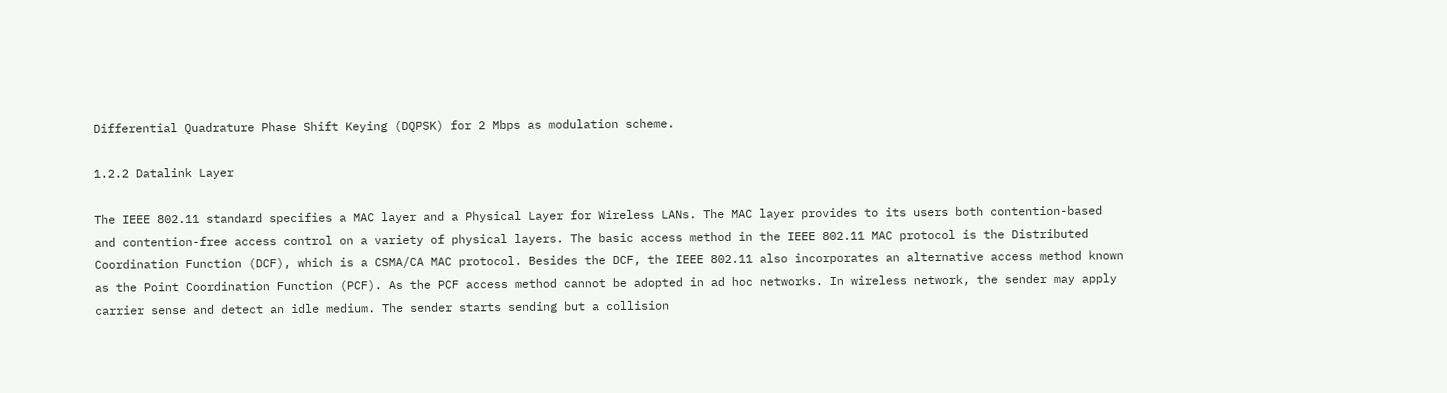Differential Quadrature Phase Shift Keying (DQPSK) for 2 Mbps as modulation scheme.

1.2.2 Datalink Layer

The IEEE 802.11 standard specifies a MAC layer and a Physical Layer for Wireless LANs. The MAC layer provides to its users both contention-based and contention-free access control on a variety of physical layers. The basic access method in the IEEE 802.11 MAC protocol is the Distributed Coordination Function (DCF), which is a CSMA/CA MAC protocol. Besides the DCF, the IEEE 802.11 also incorporates an alternative access method known as the Point Coordination Function (PCF). As the PCF access method cannot be adopted in ad hoc networks. In wireless network, the sender may apply carrier sense and detect an idle medium. The sender starts sending but a collision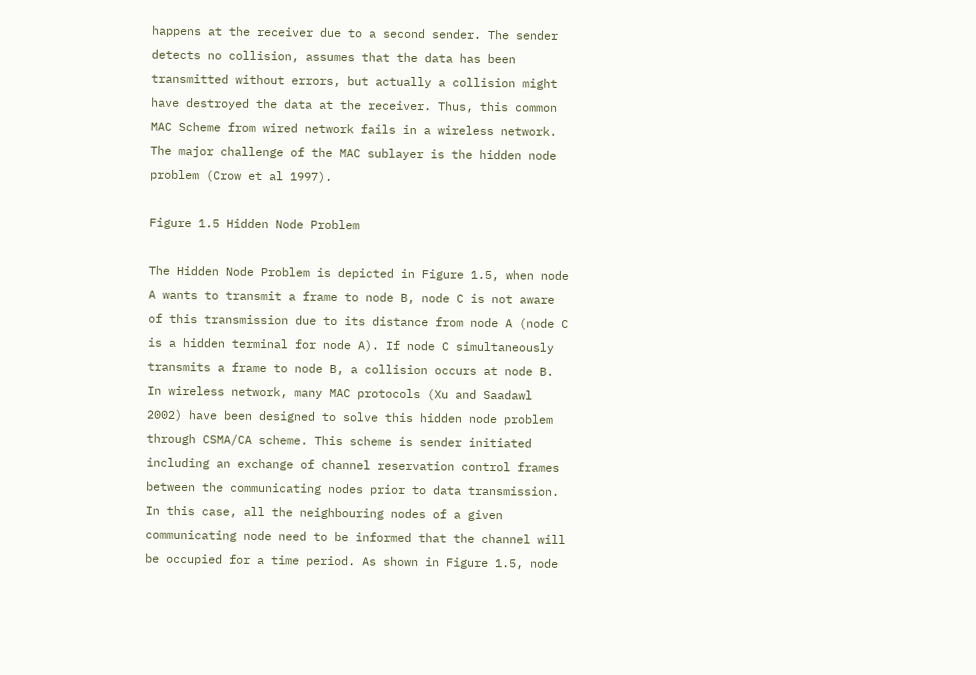happens at the receiver due to a second sender. The sender detects no collision, assumes that the data has been transmitted without errors, but actually a collision might have destroyed the data at the receiver. Thus, this common MAC Scheme from wired network fails in a wireless network. The major challenge of the MAC sublayer is the hidden node problem (Crow et al 1997).

Figure 1.5 Hidden Node Problem

The Hidden Node Problem is depicted in Figure 1.5, when node A wants to transmit a frame to node B, node C is not aware of this transmission due to its distance from node A (node C is a hidden terminal for node A). If node C simultaneously transmits a frame to node B, a collision occurs at node B. In wireless network, many MAC protocols (Xu and Saadawl 2002) have been designed to solve this hidden node problem through CSMA/CA scheme. This scheme is sender initiated including an exchange of channel reservation control frames between the communicating nodes prior to data transmission. In this case, all the neighbouring nodes of a given communicating node need to be informed that the channel will be occupied for a time period. As shown in Figure 1.5, node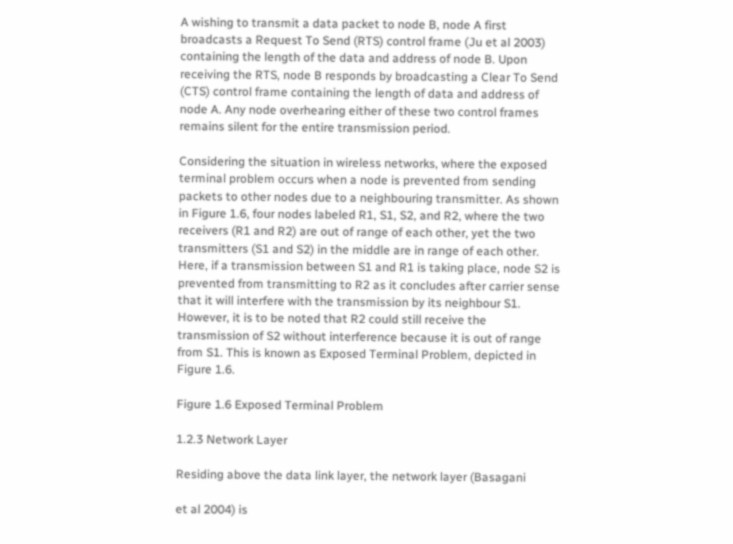A wishing to transmit a data packet to node B, node A first broadcasts a Request To Send (RTS) control frame (Ju et al 2003) containing the length of the data and address of node B. Upon receiving the RTS, node B responds by broadcasting a Clear To Send (CTS) control frame containing the length of data and address of node A. Any node overhearing either of these two control frames remains silent for the entire transmission period.

Considering the situation in wireless networks, where the exposed terminal problem occurs when a node is prevented from sending packets to other nodes due to a neighbouring transmitter. As shown in Figure 1.6, four nodes labeled R1, S1, S2, and R2, where the two receivers (R1 and R2) are out of range of each other, yet the two transmitters (S1 and S2) in the middle are in range of each other. Here, if a transmission between S1 and R1 is taking place, node S2 is prevented from transmitting to R2 as it concludes after carrier sense that it will interfere with the transmission by its neighbour S1. However, it is to be noted that R2 could still receive the transmission of S2 without interference because it is out of range from S1. This is known as Exposed Terminal Problem, depicted in Figure 1.6.

Figure 1.6 Exposed Terminal Problem

1.2.3 Network Layer

Residing above the data link layer, the network layer (Basagani

et al 2004) is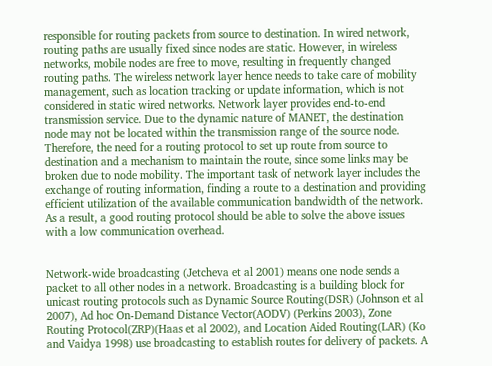responsible for routing packets from source to destination. In wired network, routing paths are usually fixed since nodes are static. However, in wireless networks, mobile nodes are free to move, resulting in frequently changed routing paths. The wireless network layer hence needs to take care of mobility management, such as location tracking or update information, which is not considered in static wired networks. Network layer provides end-to-end transmission service. Due to the dynamic nature of MANET, the destination node may not be located within the transmission range of the source node. Therefore, the need for a routing protocol to set up route from source to destination and a mechanism to maintain the route, since some links may be broken due to node mobility. The important task of network layer includes the exchange of routing information, finding a route to a destination and providing efficient utilization of the available communication bandwidth of the network. As a result, a good routing protocol should be able to solve the above issues with a low communication overhead.


Network-wide broadcasting (Jetcheva et al 2001) means one node sends a packet to all other nodes in a network. Broadcasting is a building block for unicast routing protocols such as Dynamic Source Routing(DSR) (Johnson et al 2007), Ad hoc On-Demand Distance Vector(AODV) (Perkins 2003), Zone Routing Protocol(ZRP)(Haas et al 2002), and Location Aided Routing(LAR) (Ko and Vaidya 1998) use broadcasting to establish routes for delivery of packets. A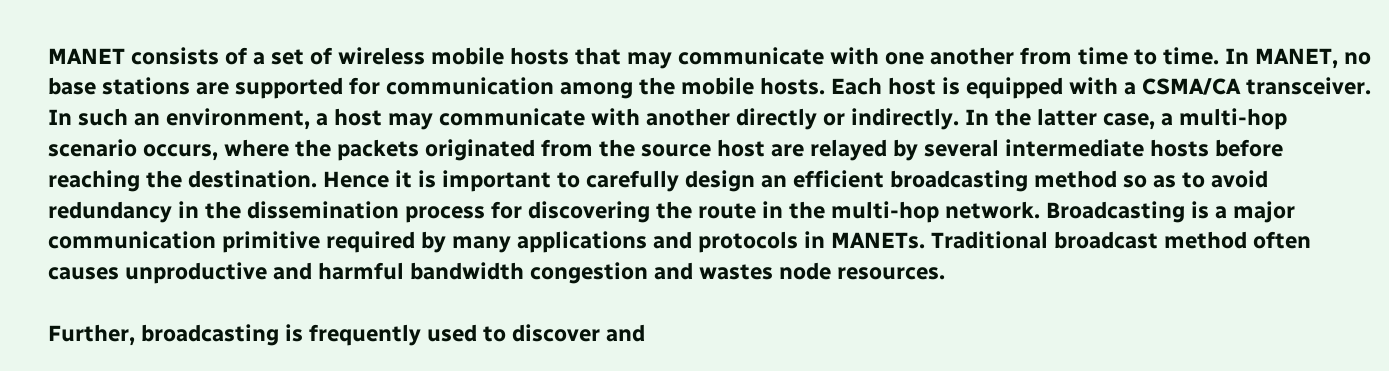MANET consists of a set of wireless mobile hosts that may communicate with one another from time to time. In MANET, no base stations are supported for communication among the mobile hosts. Each host is equipped with a CSMA/CA transceiver. In such an environment, a host may communicate with another directly or indirectly. In the latter case, a multi-hop scenario occurs, where the packets originated from the source host are relayed by several intermediate hosts before reaching the destination. Hence it is important to carefully design an efficient broadcasting method so as to avoid redundancy in the dissemination process for discovering the route in the multi-hop network. Broadcasting is a major communication primitive required by many applications and protocols in MANETs. Traditional broadcast method often causes unproductive and harmful bandwidth congestion and wastes node resources.

Further, broadcasting is frequently used to discover and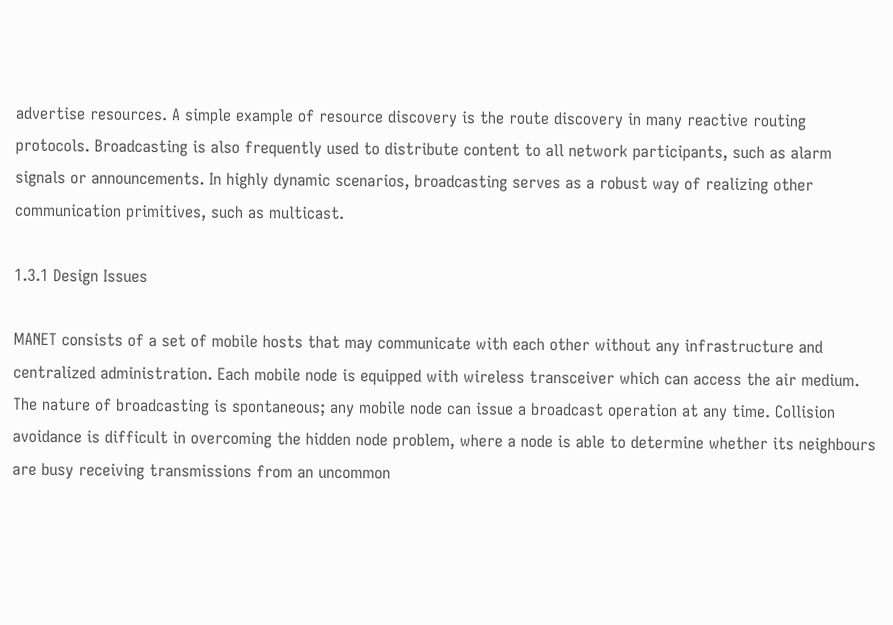advertise resources. A simple example of resource discovery is the route discovery in many reactive routing protocols. Broadcasting is also frequently used to distribute content to all network participants, such as alarm signals or announcements. In highly dynamic scenarios, broadcasting serves as a robust way of realizing other communication primitives, such as multicast.

1.3.1 Design Issues

MANET consists of a set of mobile hosts that may communicate with each other without any infrastructure and centralized administration. Each mobile node is equipped with wireless transceiver which can access the air medium. The nature of broadcasting is spontaneous; any mobile node can issue a broadcast operation at any time. Collision avoidance is difficult in overcoming the hidden node problem, where a node is able to determine whether its neighbours are busy receiving transmissions from an uncommon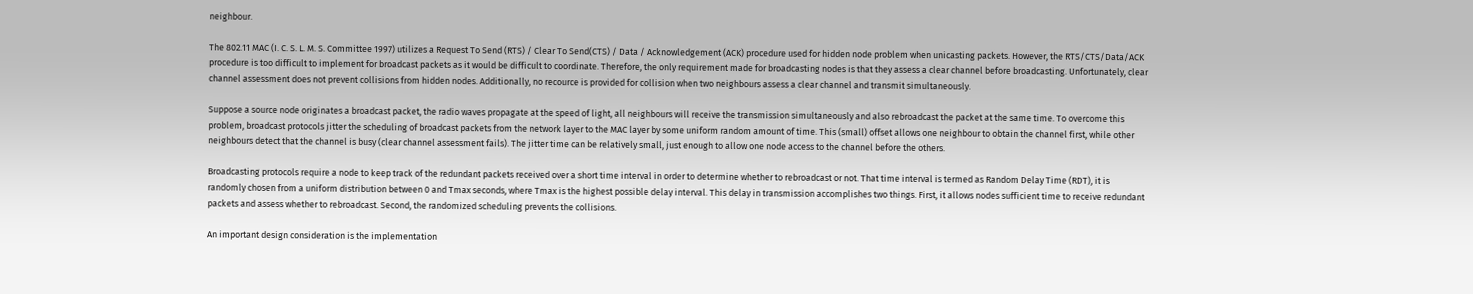neighbour.

The 802.11 MAC (I. C. S. L. M. S. Committee 1997) utilizes a Request To Send (RTS) / Clear To Send(CTS) / Data / Acknowledgement (ACK) procedure used for hidden node problem when unicasting packets. However, the RTS/CTS/Data/ACK procedure is too difficult to implement for broadcast packets as it would be difficult to coordinate. Therefore, the only requirement made for broadcasting nodes is that they assess a clear channel before broadcasting. Unfortunately, clear channel assessment does not prevent collisions from hidden nodes. Additionally, no recource is provided for collision when two neighbours assess a clear channel and transmit simultaneously.

Suppose a source node originates a broadcast packet, the radio waves propagate at the speed of light, all neighbours will receive the transmission simultaneously and also rebroadcast the packet at the same time. To overcome this problem, broadcast protocols jitter the scheduling of broadcast packets from the network layer to the MAC layer by some uniform random amount of time. This (small) offset allows one neighbour to obtain the channel first, while other neighbours detect that the channel is busy (clear channel assessment fails). The jitter time can be relatively small, just enough to allow one node access to the channel before the others.

Broadcasting protocols require a node to keep track of the redundant packets received over a short time interval in order to determine whether to rebroadcast or not. That time interval is termed as Random Delay Time (RDT), it is randomly chosen from a uniform distribution between 0 and Tmax seconds, where Tmax is the highest possible delay interval. This delay in transmission accomplishes two things. First, it allows nodes sufficient time to receive redundant packets and assess whether to rebroadcast. Second, the randomized scheduling prevents the collisions.

An important design consideration is the implementation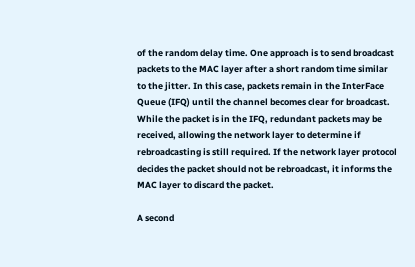of the random delay time. One approach is to send broadcast packets to the MAC layer after a short random time similar to the jitter. In this case, packets remain in the InterFace Queue (IFQ) until the channel becomes clear for broadcast. While the packet is in the IFQ, redundant packets may be received, allowing the network layer to determine if rebroadcasting is still required. If the network layer protocol decides the packet should not be rebroadcast, it informs the MAC layer to discard the packet.

A second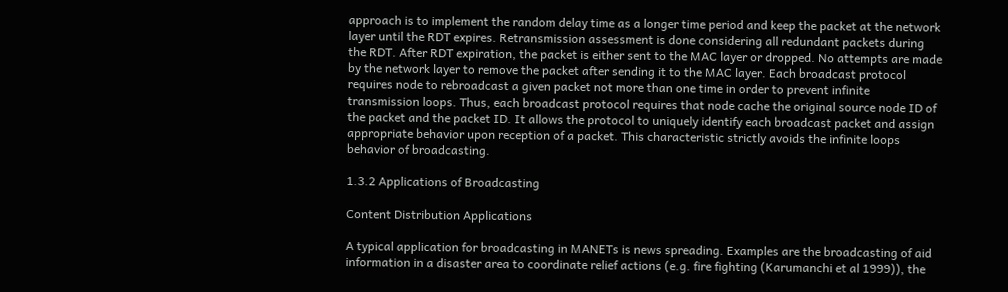approach is to implement the random delay time as a longer time period and keep the packet at the network layer until the RDT expires. Retransmission assessment is done considering all redundant packets during the RDT. After RDT expiration, the packet is either sent to the MAC layer or dropped. No attempts are made by the network layer to remove the packet after sending it to the MAC layer. Each broadcast protocol requires node to rebroadcast a given packet not more than one time in order to prevent infinite transmission loops. Thus, each broadcast protocol requires that node cache the original source node ID of the packet and the packet ID. It allows the protocol to uniquely identify each broadcast packet and assign appropriate behavior upon reception of a packet. This characteristic strictly avoids the infinite loops behavior of broadcasting.

1.3.2 Applications of Broadcasting

Content Distribution Applications

A typical application for broadcasting in MANETs is news spreading. Examples are the broadcasting of aid information in a disaster area to coordinate relief actions (e.g. fire fighting (Karumanchi et al 1999)), the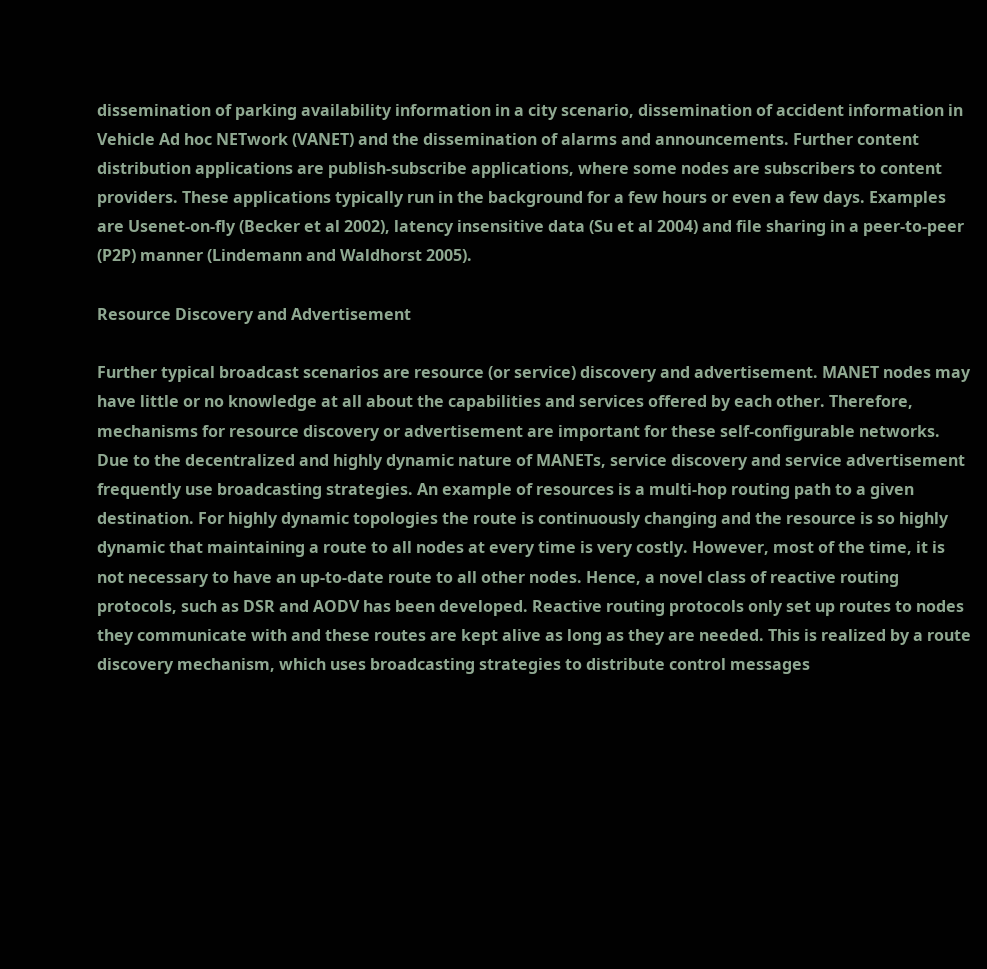dissemination of parking availability information in a city scenario, dissemination of accident information in Vehicle Ad hoc NETwork (VANET) and the dissemination of alarms and announcements. Further content distribution applications are publish-subscribe applications, where some nodes are subscribers to content providers. These applications typically run in the background for a few hours or even a few days. Examples are Usenet-on-fly (Becker et al 2002), latency insensitive data (Su et al 2004) and file sharing in a peer-to-peer (P2P) manner (Lindemann and Waldhorst 2005).

Resource Discovery and Advertisement

Further typical broadcast scenarios are resource (or service) discovery and advertisement. MANET nodes may have little or no knowledge at all about the capabilities and services offered by each other. Therefore, mechanisms for resource discovery or advertisement are important for these self-configurable networks. Due to the decentralized and highly dynamic nature of MANETs, service discovery and service advertisement frequently use broadcasting strategies. An example of resources is a multi-hop routing path to a given destination. For highly dynamic topologies the route is continuously changing and the resource is so highly dynamic that maintaining a route to all nodes at every time is very costly. However, most of the time, it is not necessary to have an up-to-date route to all other nodes. Hence, a novel class of reactive routing protocols, such as DSR and AODV has been developed. Reactive routing protocols only set up routes to nodes they communicate with and these routes are kept alive as long as they are needed. This is realized by a route discovery mechanism, which uses broadcasting strategies to distribute control messages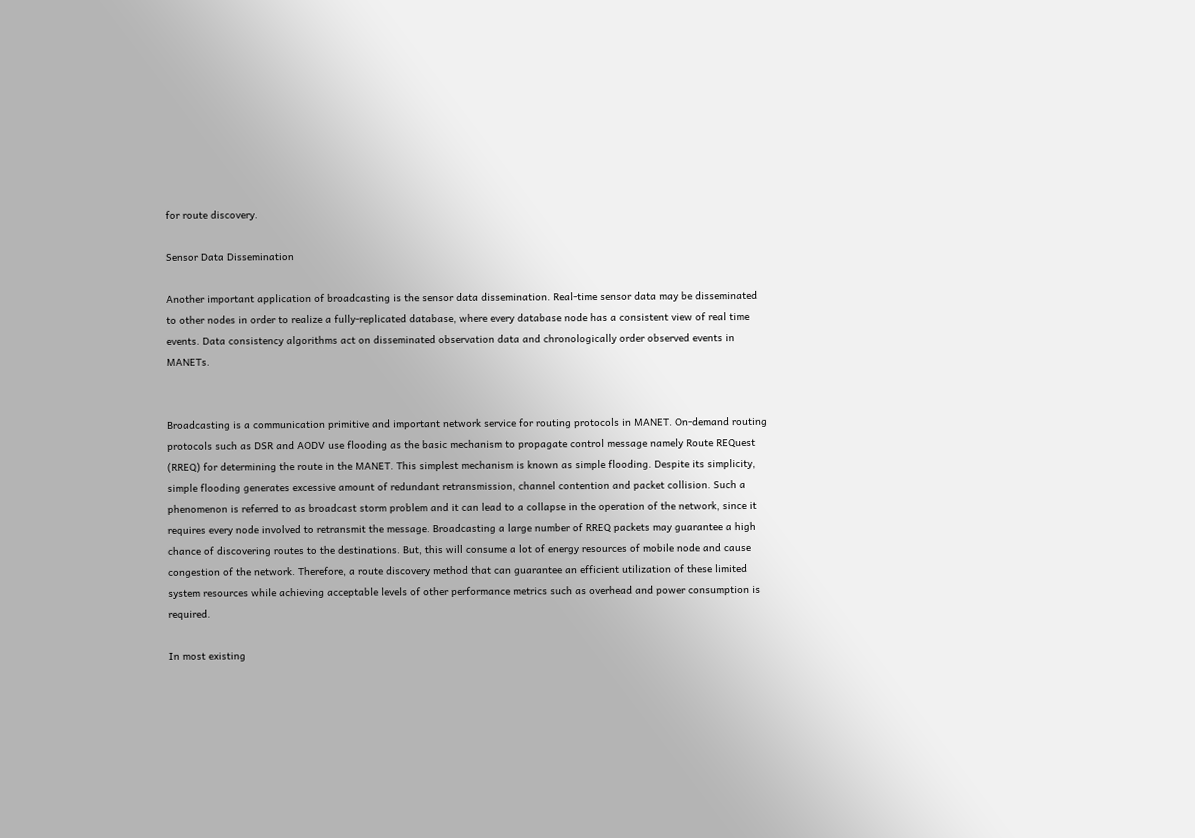for route discovery.

Sensor Data Dissemination

Another important application of broadcasting is the sensor data dissemination. Real-time sensor data may be disseminated to other nodes in order to realize a fully-replicated database, where every database node has a consistent view of real time events. Data consistency algorithms act on disseminated observation data and chronologically order observed events in MANETs.


Broadcasting is a communication primitive and important network service for routing protocols in MANET. On-demand routing protocols such as DSR and AODV use flooding as the basic mechanism to propagate control message namely Route REQuest (RREQ) for determining the route in the MANET. This simplest mechanism is known as simple flooding. Despite its simplicity, simple flooding generates excessive amount of redundant retransmission, channel contention and packet collision. Such a phenomenon is referred to as broadcast storm problem and it can lead to a collapse in the operation of the network, since it requires every node involved to retransmit the message. Broadcasting a large number of RREQ packets may guarantee a high chance of discovering routes to the destinations. But, this will consume a lot of energy resources of mobile node and cause congestion of the network. Therefore, a route discovery method that can guarantee an efficient utilization of these limited system resources while achieving acceptable levels of other performance metrics such as overhead and power consumption is required.

In most existing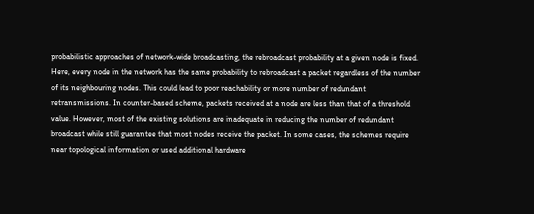probabilistic approaches of network-wide broadcasting, the rebroadcast probability at a given node is fixed. Here, every node in the network has the same probability to rebroadcast a packet regardless of the number of its neighbouring nodes. This could lead to poor reachability or more number of redundant retransmissions. In counter-based scheme, packets received at a node are less than that of a threshold value. However, most of the existing solutions are inadequate in reducing the number of redundant broadcast while still guarantee that most nodes receive the packet. In some cases, the schemes require near topological information or used additional hardware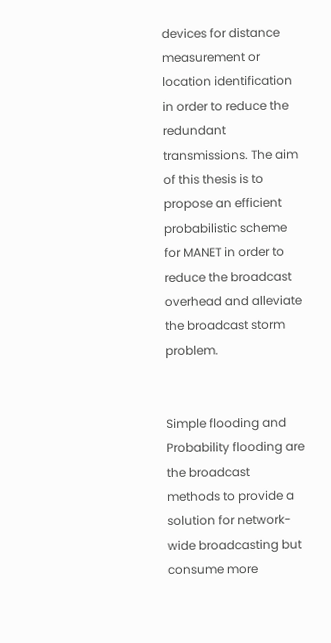devices for distance measurement or location identification in order to reduce the redundant transmissions. The aim of this thesis is to propose an efficient probabilistic scheme for MANET in order to reduce the broadcast overhead and alleviate the broadcast storm problem.


Simple flooding and Probability flooding are the broadcast methods to provide a solution for network-wide broadcasting but consume more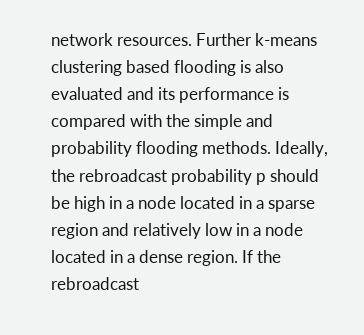network resources. Further k-means clustering based flooding is also evaluated and its performance is compared with the simple and probability flooding methods. Ideally, the rebroadcast probability p should be high in a node located in a sparse region and relatively low in a node located in a dense region. If the rebroadcast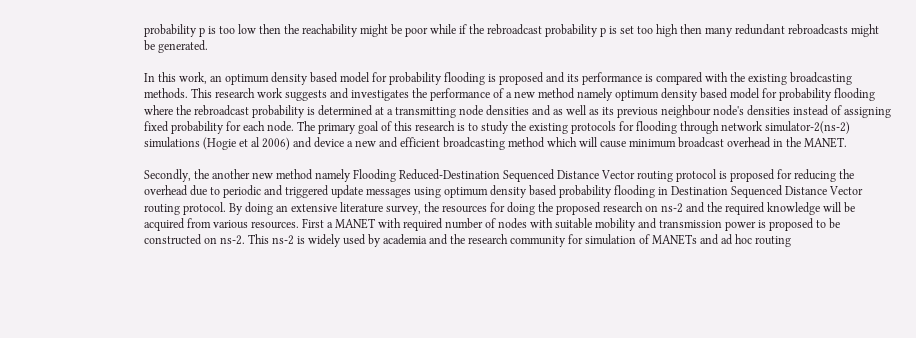probability p is too low then the reachability might be poor while if the rebroadcast probability p is set too high then many redundant rebroadcasts might be generated.

In this work, an optimum density based model for probability flooding is proposed and its performance is compared with the existing broadcasting methods. This research work suggests and investigates the performance of a new method namely optimum density based model for probability flooding where the rebroadcast probability is determined at a transmitting node densities and as well as its previous neighbour node's densities instead of assigning fixed probability for each node. The primary goal of this research is to study the existing protocols for flooding through network simulator-2(ns-2) simulations (Hogie et al 2006) and device a new and efficient broadcasting method which will cause minimum broadcast overhead in the MANET.

Secondly, the another new method namely Flooding Reduced-Destination Sequenced Distance Vector routing protocol is proposed for reducing the overhead due to periodic and triggered update messages using optimum density based probability flooding in Destination Sequenced Distance Vector routing protocol. By doing an extensive literature survey, the resources for doing the proposed research on ns-2 and the required knowledge will be acquired from various resources. First a MANET with required number of nodes with suitable mobility and transmission power is proposed to be constructed on ns-2. This ns-2 is widely used by academia and the research community for simulation of MANETs and ad hoc routing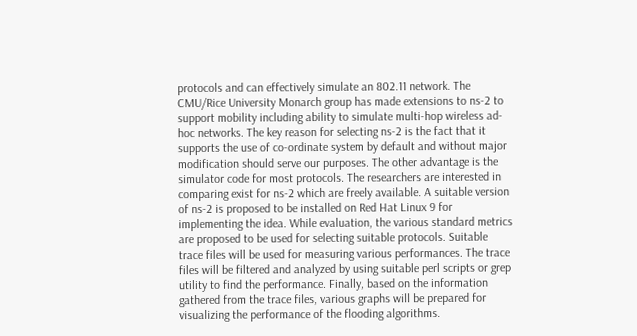protocols and can effectively simulate an 802.11 network. The CMU/Rice University Monarch group has made extensions to ns-2 to support mobility including ability to simulate multi-hop wireless ad-hoc networks. The key reason for selecting ns-2 is the fact that it supports the use of co-ordinate system by default and without major modification should serve our purposes. The other advantage is the simulator code for most protocols. The researchers are interested in comparing exist for ns-2 which are freely available. A suitable version of ns-2 is proposed to be installed on Red Hat Linux 9 for implementing the idea. While evaluation, the various standard metrics are proposed to be used for selecting suitable protocols. Suitable trace files will be used for measuring various performances. The trace files will be filtered and analyzed by using suitable perl scripts or grep utility to find the performance. Finally, based on the information gathered from the trace files, various graphs will be prepared for visualizing the performance of the flooding algorithms.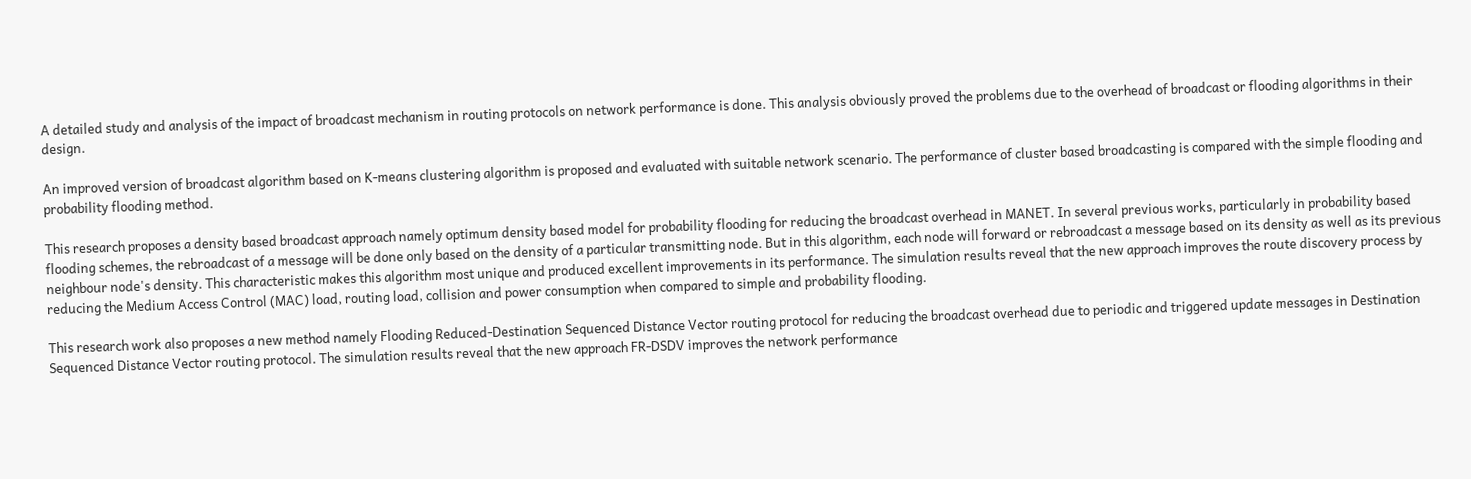A detailed study and analysis of the impact of broadcast mechanism in routing protocols on network performance is done. This analysis obviously proved the problems due to the overhead of broadcast or flooding algorithms in their design.

An improved version of broadcast algorithm based on K-means clustering algorithm is proposed and evaluated with suitable network scenario. The performance of cluster based broadcasting is compared with the simple flooding and probability flooding method.

This research proposes a density based broadcast approach namely optimum density based model for probability flooding for reducing the broadcast overhead in MANET. In several previous works, particularly in probability based flooding schemes, the rebroadcast of a message will be done only based on the density of a particular transmitting node. But in this algorithm, each node will forward or rebroadcast a message based on its density as well as its previous neighbour node's density. This characteristic makes this algorithm most unique and produced excellent improvements in its performance. The simulation results reveal that the new approach improves the route discovery process by reducing the Medium Access Control (MAC) load, routing load, collision and power consumption when compared to simple and probability flooding.

This research work also proposes a new method namely Flooding Reduced-Destination Sequenced Distance Vector routing protocol for reducing the broadcast overhead due to periodic and triggered update messages in Destination Sequenced Distance Vector routing protocol. The simulation results reveal that the new approach FR-DSDV improves the network performance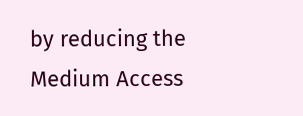by reducing the Medium Access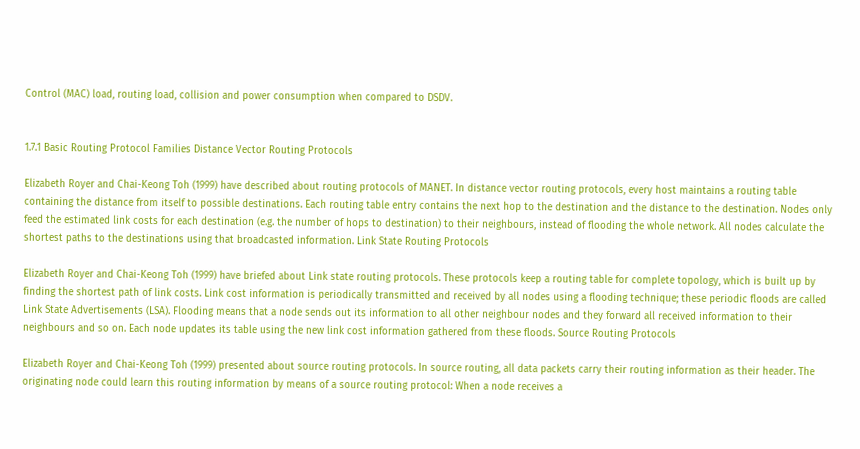Control (MAC) load, routing load, collision and power consumption when compared to DSDV.


1.7.1 Basic Routing Protocol Families Distance Vector Routing Protocols

Elizabeth Royer and Chai-Keong Toh (1999) have described about routing protocols of MANET. In distance vector routing protocols, every host maintains a routing table containing the distance from itself to possible destinations. Each routing table entry contains the next hop to the destination and the distance to the destination. Nodes only feed the estimated link costs for each destination (e.g. the number of hops to destination) to their neighbours, instead of flooding the whole network. All nodes calculate the shortest paths to the destinations using that broadcasted information. Link State Routing Protocols

Elizabeth Royer and Chai-Keong Toh (1999) have briefed about Link state routing protocols. These protocols keep a routing table for complete topology, which is built up by finding the shortest path of link costs. Link cost information is periodically transmitted and received by all nodes using a flooding technique; these periodic floods are called Link State Advertisements (LSA). Flooding means that a node sends out its information to all other neighbour nodes and they forward all received information to their neighbours and so on. Each node updates its table using the new link cost information gathered from these floods. Source Routing Protocols

Elizabeth Royer and Chai-Keong Toh (1999) presented about source routing protocols. In source routing, all data packets carry their routing information as their header. The originating node could learn this routing information by means of a source routing protocol: When a node receives a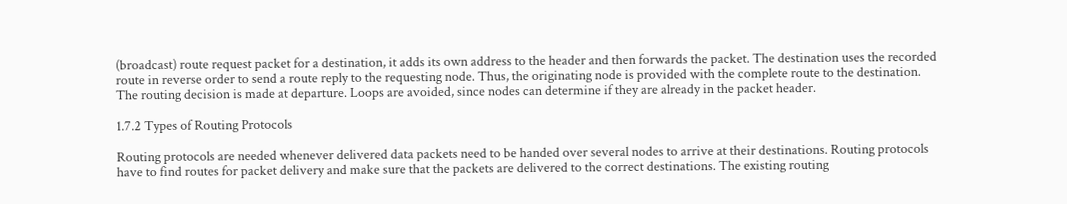(broadcast) route request packet for a destination, it adds its own address to the header and then forwards the packet. The destination uses the recorded route in reverse order to send a route reply to the requesting node. Thus, the originating node is provided with the complete route to the destination. The routing decision is made at departure. Loops are avoided, since nodes can determine if they are already in the packet header.

1.7.2 Types of Routing Protocols

Routing protocols are needed whenever delivered data packets need to be handed over several nodes to arrive at their destinations. Routing protocols have to find routes for packet delivery and make sure that the packets are delivered to the correct destinations. The existing routing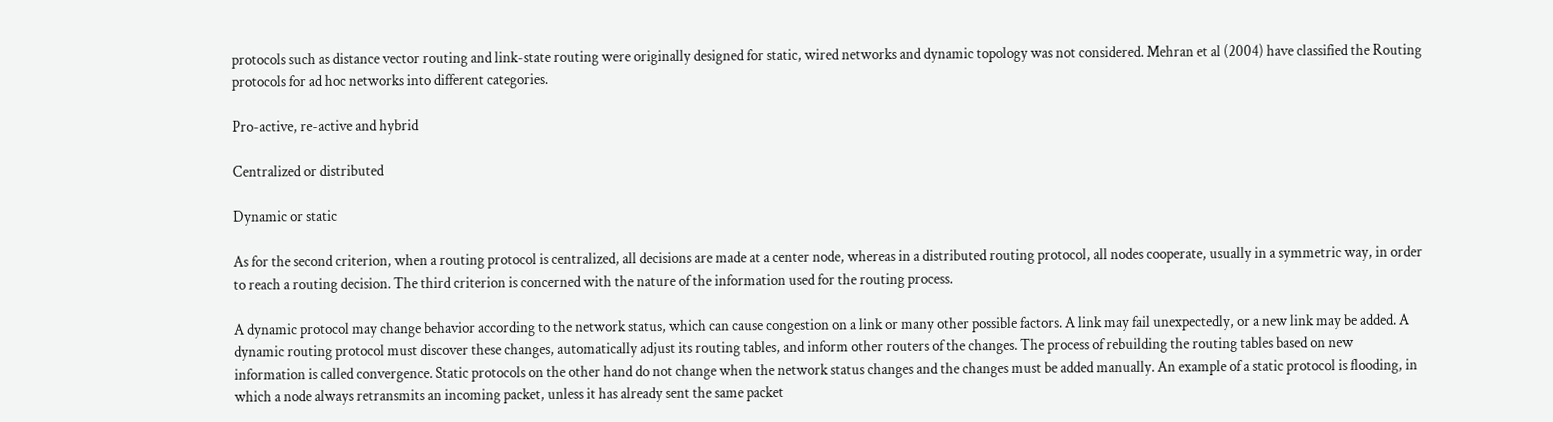protocols such as distance vector routing and link-state routing were originally designed for static, wired networks and dynamic topology was not considered. Mehran et al (2004) have classified the Routing protocols for ad hoc networks into different categories.

Pro-active, re-active and hybrid

Centralized or distributed

Dynamic or static

As for the second criterion, when a routing protocol is centralized, all decisions are made at a center node, whereas in a distributed routing protocol, all nodes cooperate, usually in a symmetric way, in order to reach a routing decision. The third criterion is concerned with the nature of the information used for the routing process.

A dynamic protocol may change behavior according to the network status, which can cause congestion on a link or many other possible factors. A link may fail unexpectedly, or a new link may be added. A dynamic routing protocol must discover these changes, automatically adjust its routing tables, and inform other routers of the changes. The process of rebuilding the routing tables based on new information is called convergence. Static protocols on the other hand do not change when the network status changes and the changes must be added manually. An example of a static protocol is flooding, in which a node always retransmits an incoming packet, unless it has already sent the same packet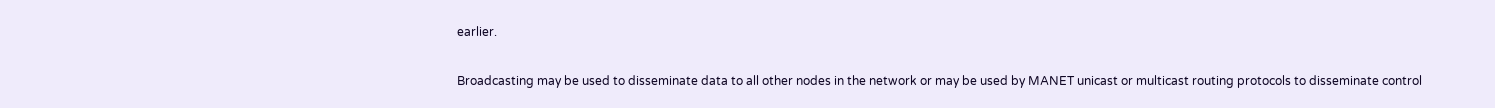earlier.

Broadcasting may be used to disseminate data to all other nodes in the network or may be used by MANET unicast or multicast routing protocols to disseminate control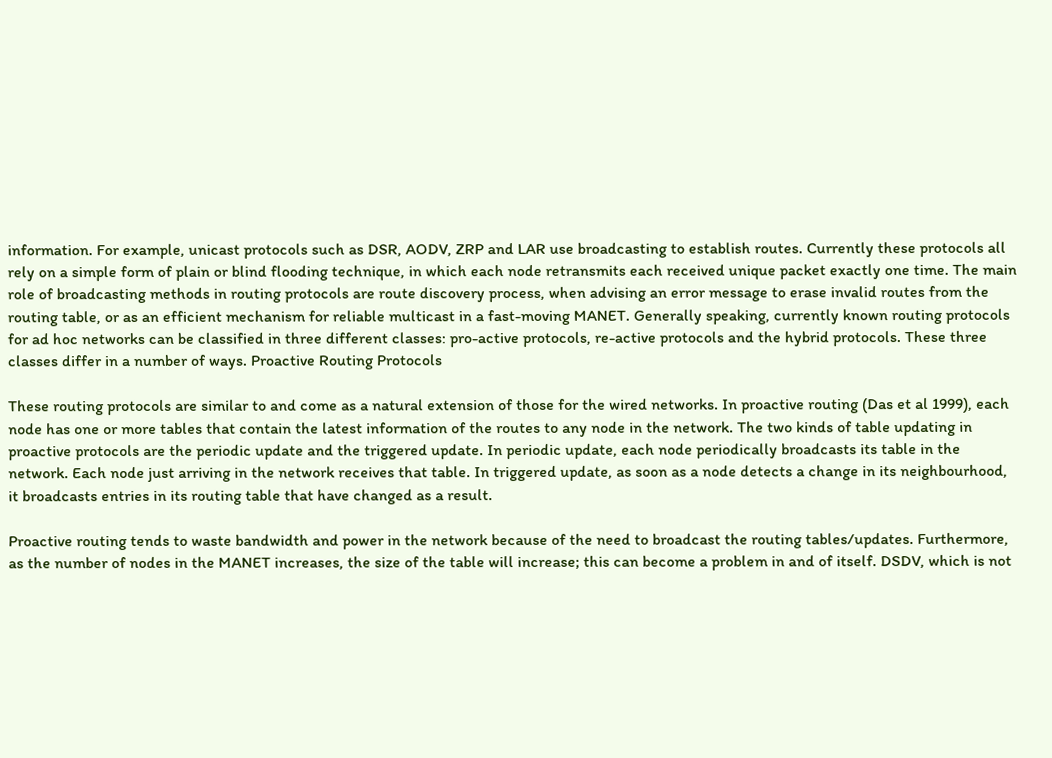information. For example, unicast protocols such as DSR, AODV, ZRP and LAR use broadcasting to establish routes. Currently these protocols all rely on a simple form of plain or blind flooding technique, in which each node retransmits each received unique packet exactly one time. The main role of broadcasting methods in routing protocols are route discovery process, when advising an error message to erase invalid routes from the routing table, or as an efficient mechanism for reliable multicast in a fast-moving MANET. Generally speaking, currently known routing protocols for ad hoc networks can be classified in three different classes: pro-active protocols, re-active protocols and the hybrid protocols. These three classes differ in a number of ways. Proactive Routing Protocols

These routing protocols are similar to and come as a natural extension of those for the wired networks. In proactive routing (Das et al 1999), each node has one or more tables that contain the latest information of the routes to any node in the network. The two kinds of table updating in proactive protocols are the periodic update and the triggered update. In periodic update, each node periodically broadcasts its table in the network. Each node just arriving in the network receives that table. In triggered update, as soon as a node detects a change in its neighbourhood, it broadcasts entries in its routing table that have changed as a result.

Proactive routing tends to waste bandwidth and power in the network because of the need to broadcast the routing tables/updates. Furthermore, as the number of nodes in the MANET increases, the size of the table will increase; this can become a problem in and of itself. DSDV, which is not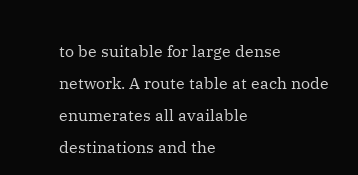to be suitable for large dense network. A route table at each node enumerates all available destinations and the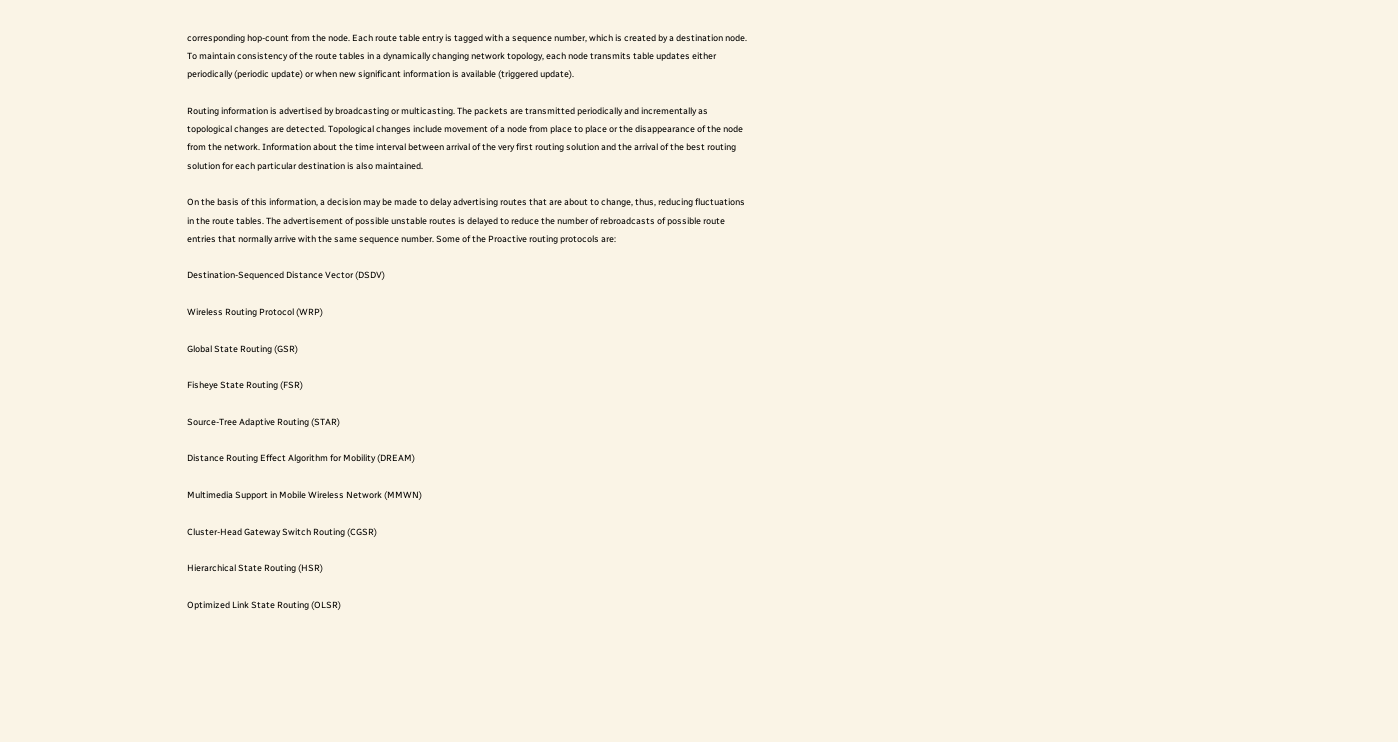corresponding hop-count from the node. Each route table entry is tagged with a sequence number, which is created by a destination node. To maintain consistency of the route tables in a dynamically changing network topology, each node transmits table updates either periodically (periodic update) or when new significant information is available (triggered update).

Routing information is advertised by broadcasting or multicasting. The packets are transmitted periodically and incrementally as topological changes are detected. Topological changes include movement of a node from place to place or the disappearance of the node from the network. Information about the time interval between arrival of the very first routing solution and the arrival of the best routing solution for each particular destination is also maintained.

On the basis of this information, a decision may be made to delay advertising routes that are about to change, thus, reducing fluctuations in the route tables. The advertisement of possible unstable routes is delayed to reduce the number of rebroadcasts of possible route entries that normally arrive with the same sequence number. Some of the Proactive routing protocols are:

Destination-Sequenced Distance Vector (DSDV)

Wireless Routing Protocol (WRP)

Global State Routing (GSR)

Fisheye State Routing (FSR)

Source-Tree Adaptive Routing (STAR)

Distance Routing Effect Algorithm for Mobility (DREAM)

Multimedia Support in Mobile Wireless Network (MMWN)

Cluster-Head Gateway Switch Routing (CGSR)

Hierarchical State Routing (HSR)

Optimized Link State Routing (OLSR)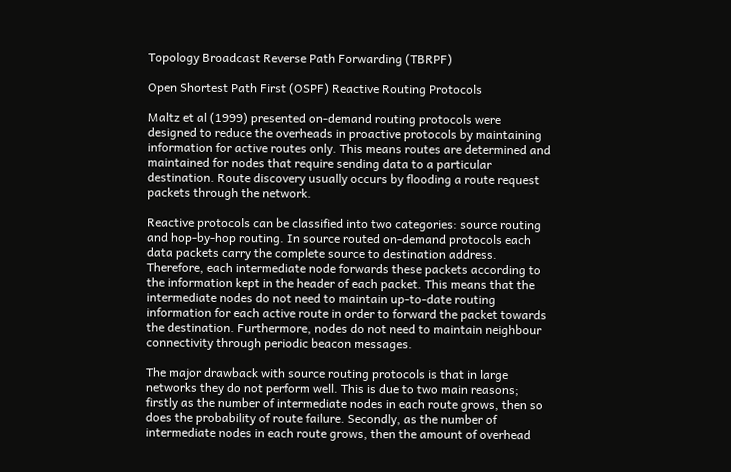Topology Broadcast Reverse Path Forwarding (TBRPF)

Open Shortest Path First (OSPF) Reactive Routing Protocols

Maltz et al (1999) presented on-demand routing protocols were designed to reduce the overheads in proactive protocols by maintaining information for active routes only. This means routes are determined and maintained for nodes that require sending data to a particular destination. Route discovery usually occurs by flooding a route request packets through the network.

Reactive protocols can be classified into two categories: source routing and hop-by-hop routing. In source routed on-demand protocols each data packets carry the complete source to destination address. Therefore, each intermediate node forwards these packets according to the information kept in the header of each packet. This means that the intermediate nodes do not need to maintain up-to-date routing information for each active route in order to forward the packet towards the destination. Furthermore, nodes do not need to maintain neighbour connectivity through periodic beacon messages.

The major drawback with source routing protocols is that in large networks they do not perform well. This is due to two main reasons; firstly as the number of intermediate nodes in each route grows, then so does the probability of route failure. Secondly, as the number of intermediate nodes in each route grows, then the amount of overhead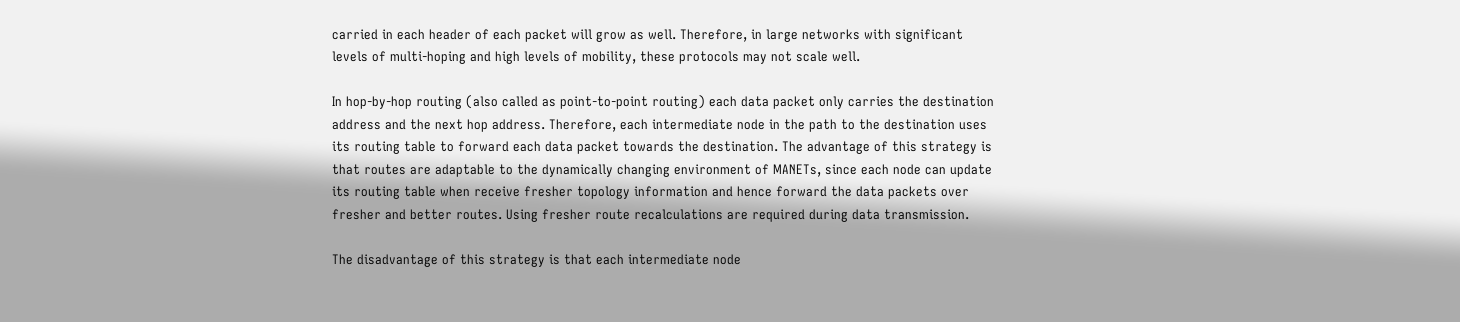carried in each header of each packet will grow as well. Therefore, in large networks with significant levels of multi-hoping and high levels of mobility, these protocols may not scale well.

In hop-by-hop routing (also called as point-to-point routing) each data packet only carries the destination address and the next hop address. Therefore, each intermediate node in the path to the destination uses its routing table to forward each data packet towards the destination. The advantage of this strategy is that routes are adaptable to the dynamically changing environment of MANETs, since each node can update its routing table when receive fresher topology information and hence forward the data packets over fresher and better routes. Using fresher route recalculations are required during data transmission.

The disadvantage of this strategy is that each intermediate node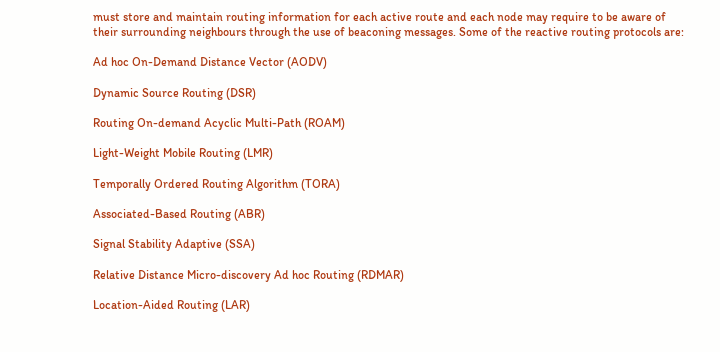must store and maintain routing information for each active route and each node may require to be aware of their surrounding neighbours through the use of beaconing messages. Some of the reactive routing protocols are:

Ad hoc On-Demand Distance Vector (AODV)

Dynamic Source Routing (DSR)

Routing On-demand Acyclic Multi-Path (ROAM)

Light-Weight Mobile Routing (LMR)

Temporally Ordered Routing Algorithm (TORA)

Associated-Based Routing (ABR)

Signal Stability Adaptive (SSA)

Relative Distance Micro-discovery Ad hoc Routing (RDMAR)

Location-Aided Routing (LAR)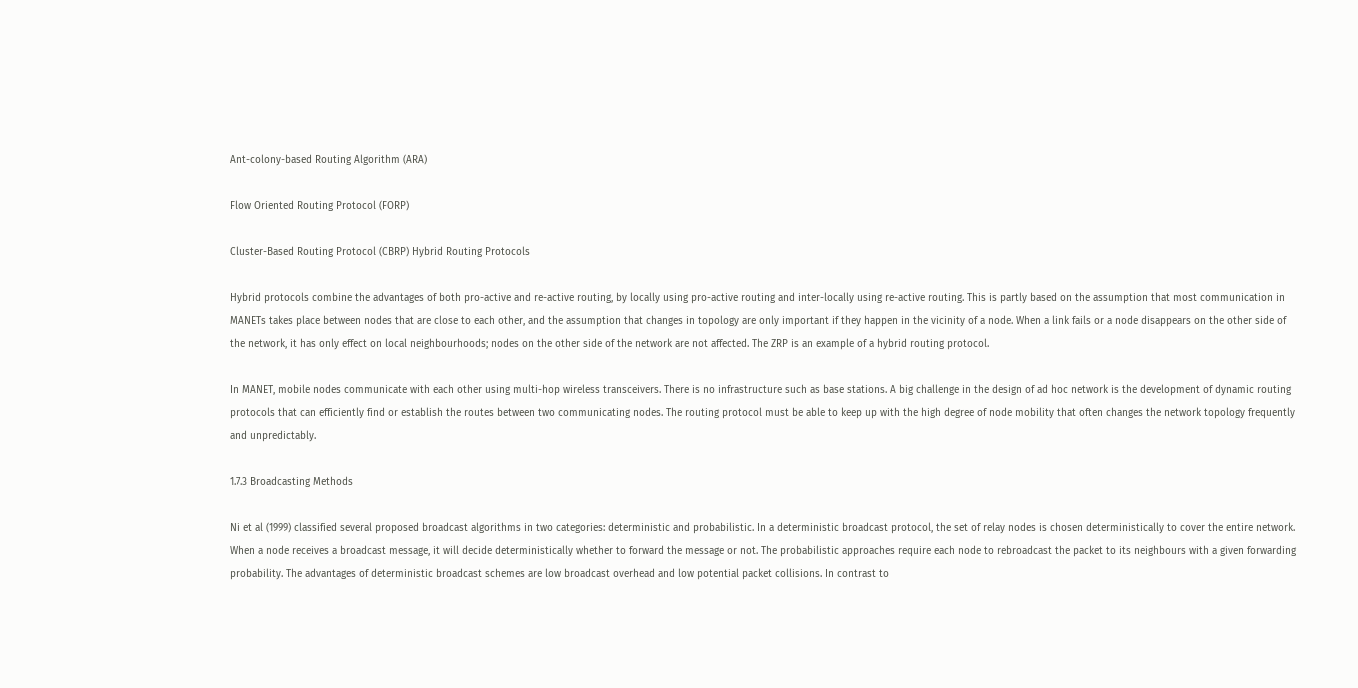Ant-colony-based Routing Algorithm (ARA)

Flow Oriented Routing Protocol (FORP)

Cluster-Based Routing Protocol (CBRP) Hybrid Routing Protocols

Hybrid protocols combine the advantages of both pro-active and re-active routing, by locally using pro-active routing and inter-locally using re-active routing. This is partly based on the assumption that most communication in MANETs takes place between nodes that are close to each other, and the assumption that changes in topology are only important if they happen in the vicinity of a node. When a link fails or a node disappears on the other side of the network, it has only effect on local neighbourhoods; nodes on the other side of the network are not affected. The ZRP is an example of a hybrid routing protocol.

In MANET, mobile nodes communicate with each other using multi-hop wireless transceivers. There is no infrastructure such as base stations. A big challenge in the design of ad hoc network is the development of dynamic routing protocols that can efficiently find or establish the routes between two communicating nodes. The routing protocol must be able to keep up with the high degree of node mobility that often changes the network topology frequently and unpredictably.

1.7.3 Broadcasting Methods

Ni et al (1999) classified several proposed broadcast algorithms in two categories: deterministic and probabilistic. In a deterministic broadcast protocol, the set of relay nodes is chosen deterministically to cover the entire network. When a node receives a broadcast message, it will decide deterministically whether to forward the message or not. The probabilistic approaches require each node to rebroadcast the packet to its neighbours with a given forwarding probability. The advantages of deterministic broadcast schemes are low broadcast overhead and low potential packet collisions. In contrast to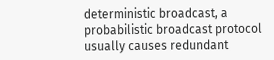deterministic broadcast, a probabilistic broadcast protocol usually causes redundant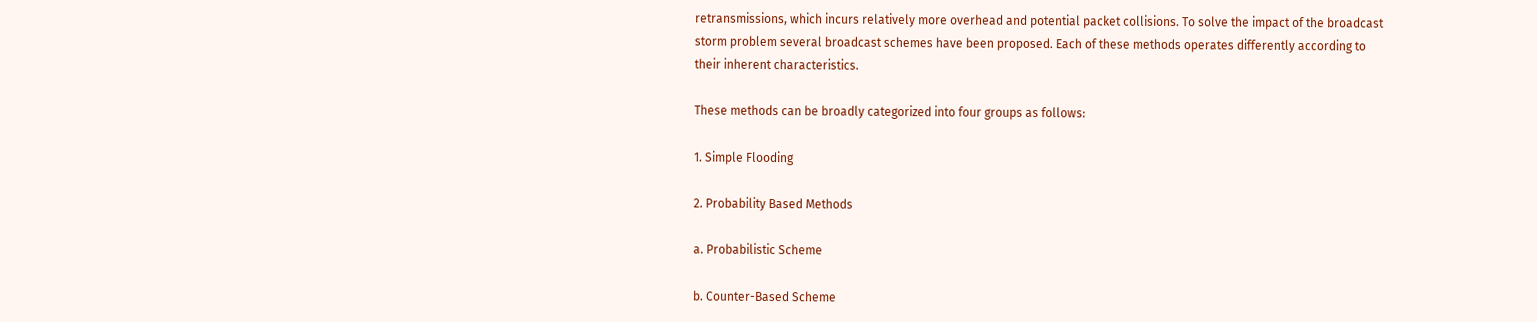retransmissions, which incurs relatively more overhead and potential packet collisions. To solve the impact of the broadcast storm problem several broadcast schemes have been proposed. Each of these methods operates differently according to their inherent characteristics.

These methods can be broadly categorized into four groups as follows:

1. Simple Flooding

2. Probability Based Methods

a. Probabilistic Scheme

b. Counter-Based Scheme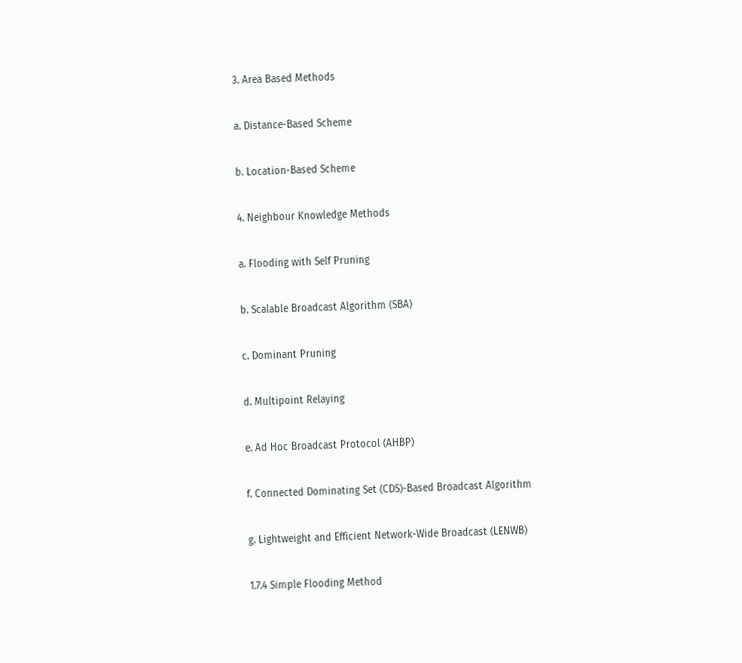3. Area Based Methods

a. Distance-Based Scheme

b. Location-Based Scheme

4. Neighbour Knowledge Methods

a. Flooding with Self Pruning

b. Scalable Broadcast Algorithm (SBA)

c. Dominant Pruning

d. Multipoint Relaying

e. Ad Hoc Broadcast Protocol (AHBP)

f. Connected Dominating Set (CDS)-Based Broadcast Algorithm

g. Lightweight and Efficient Network-Wide Broadcast (LENWB)

1.7.4 Simple Flooding Method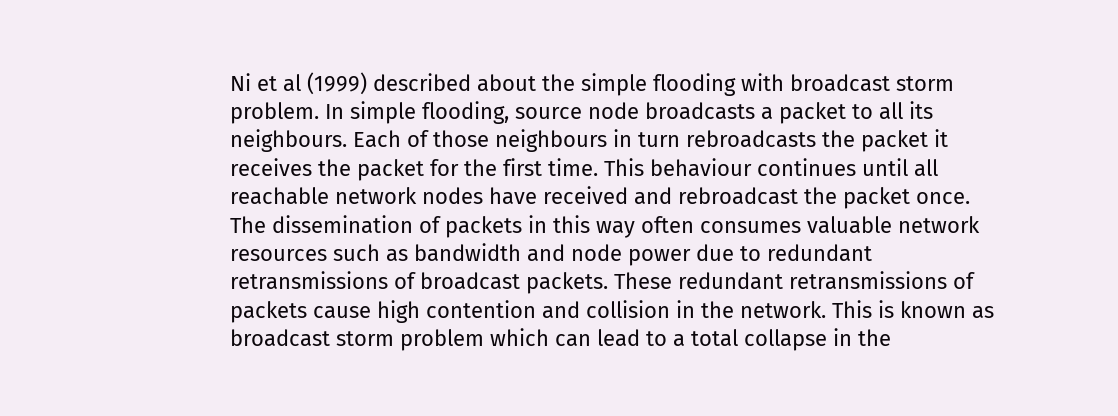Ni et al (1999) described about the simple flooding with broadcast storm problem. In simple flooding, source node broadcasts a packet to all its neighbours. Each of those neighbours in turn rebroadcasts the packet it receives the packet for the first time. This behaviour continues until all reachable network nodes have received and rebroadcast the packet once. The dissemination of packets in this way often consumes valuable network resources such as bandwidth and node power due to redundant retransmissions of broadcast packets. These redundant retransmissions of packets cause high contention and collision in the network. This is known as broadcast storm problem which can lead to a total collapse in the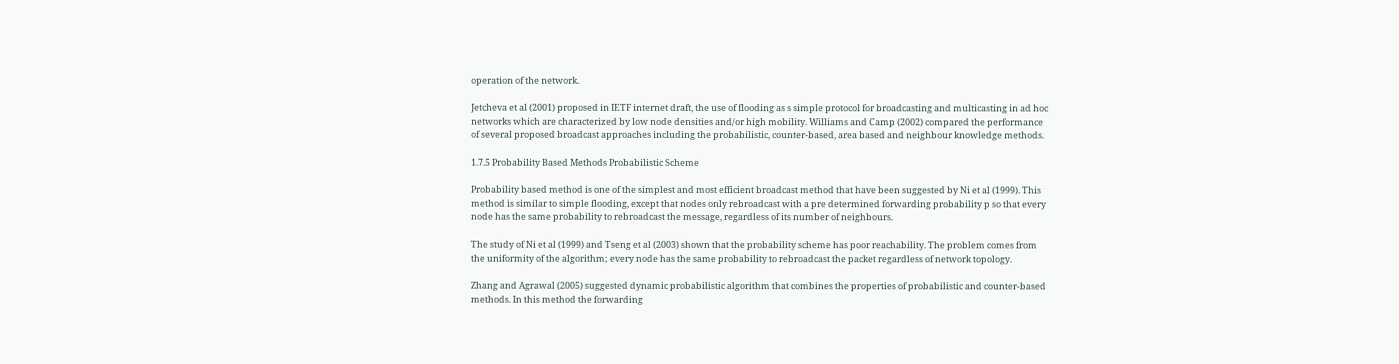operation of the network.

Jetcheva et al (2001) proposed in IETF internet draft, the use of flooding as s simple protocol for broadcasting and multicasting in ad hoc networks which are characterized by low node densities and/or high mobility. Williams and Camp (2002) compared the performance of several proposed broadcast approaches including the probabilistic, counter-based, area based and neighbour knowledge methods.

1.7.5 Probability Based Methods Probabilistic Scheme

Probability based method is one of the simplest and most efficient broadcast method that have been suggested by Ni et al (1999). This method is similar to simple flooding, except that nodes only rebroadcast with a pre determined forwarding probability p so that every node has the same probability to rebroadcast the message, regardless of its number of neighbours.

The study of Ni et al (1999) and Tseng et al (2003) shown that the probability scheme has poor reachability. The problem comes from the uniformity of the algorithm; every node has the same probability to rebroadcast the packet regardless of network topology.

Zhang and Agrawal (2005) suggested dynamic probabilistic algorithm that combines the properties of probabilistic and counter-based methods. In this method the forwarding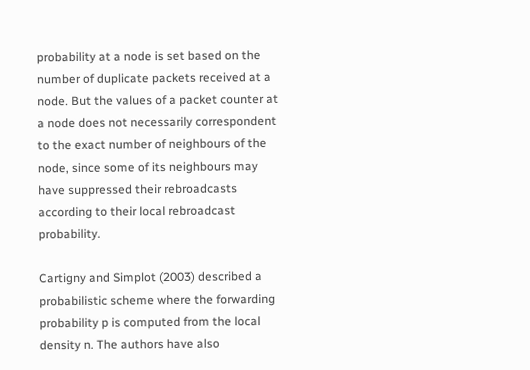probability at a node is set based on the number of duplicate packets received at a node. But the values of a packet counter at a node does not necessarily correspondent to the exact number of neighbours of the node, since some of its neighbours may have suppressed their rebroadcasts according to their local rebroadcast probability.

Cartigny and Simplot (2003) described a probabilistic scheme where the forwarding probability p is computed from the local density n. The authors have also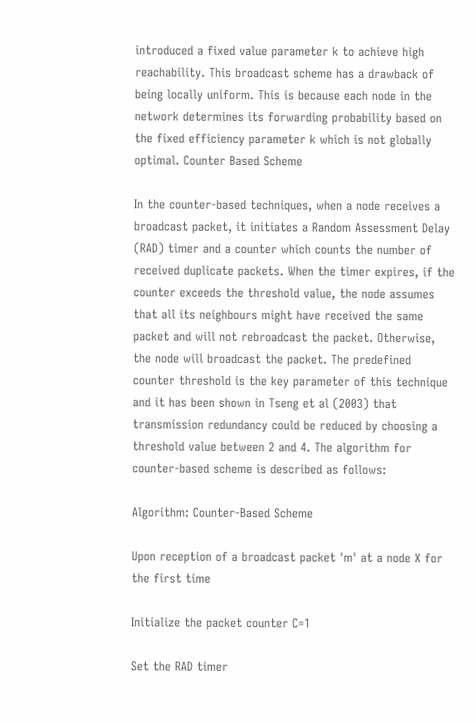introduced a fixed value parameter k to achieve high reachability. This broadcast scheme has a drawback of being locally uniform. This is because each node in the network determines its forwarding probability based on the fixed efficiency parameter k which is not globally optimal. Counter Based Scheme

In the counter-based techniques, when a node receives a broadcast packet, it initiates a Random Assessment Delay (RAD) timer and a counter which counts the number of received duplicate packets. When the timer expires, if the counter exceeds the threshold value, the node assumes that all its neighbours might have received the same packet and will not rebroadcast the packet. Otherwise, the node will broadcast the packet. The predefined counter threshold is the key parameter of this technique and it has been shown in Tseng et al (2003) that transmission redundancy could be reduced by choosing a threshold value between 2 and 4. The algorithm for counter-based scheme is described as follows:

Algorithm: Counter-Based Scheme

Upon reception of a broadcast packet 'm' at a node X for the first time

Initialize the packet counter C=1

Set the RAD timer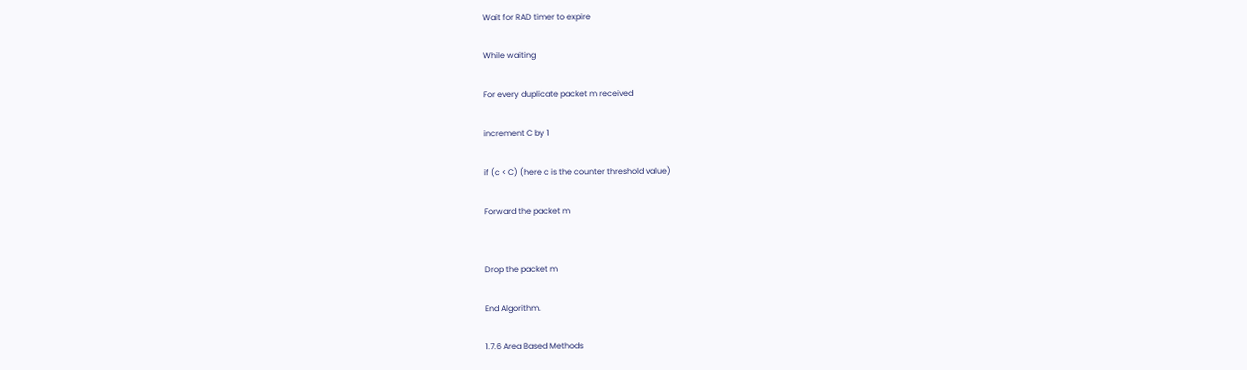Wait for RAD timer to expire

While waiting

For every duplicate packet m received

increment C by 1

if (c < C) (here c is the counter threshold value)

Forward the packet m


Drop the packet m

End Algorithm.

1.7.6 Area Based Methods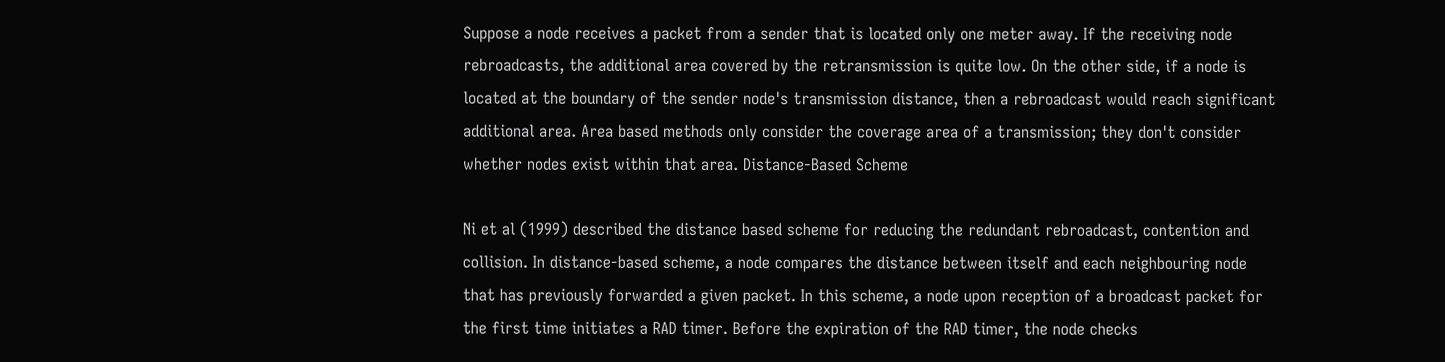Suppose a node receives a packet from a sender that is located only one meter away. If the receiving node rebroadcasts, the additional area covered by the retransmission is quite low. On the other side, if a node is located at the boundary of the sender node's transmission distance, then a rebroadcast would reach significant additional area. Area based methods only consider the coverage area of a transmission; they don't consider whether nodes exist within that area. Distance-Based Scheme

Ni et al (1999) described the distance based scheme for reducing the redundant rebroadcast, contention and collision. In distance-based scheme, a node compares the distance between itself and each neighbouring node that has previously forwarded a given packet. In this scheme, a node upon reception of a broadcast packet for the first time initiates a RAD timer. Before the expiration of the RAD timer, the node checks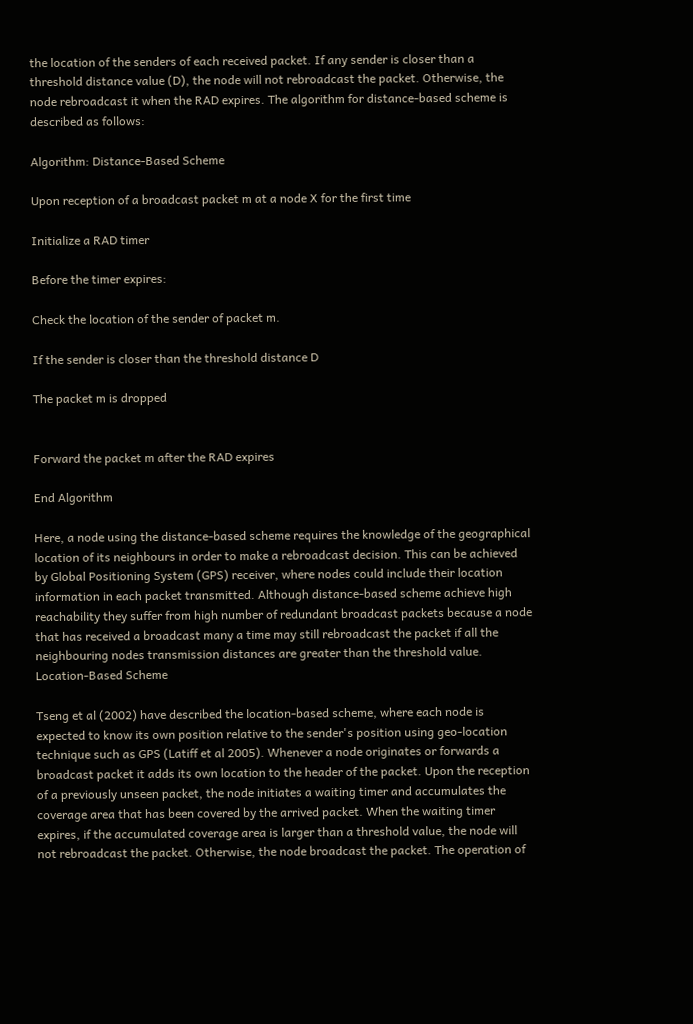the location of the senders of each received packet. If any sender is closer than a threshold distance value (D), the node will not rebroadcast the packet. Otherwise, the node rebroadcast it when the RAD expires. The algorithm for distance-based scheme is described as follows:

Algorithm: Distance-Based Scheme

Upon reception of a broadcast packet m at a node X for the first time

Initialize a RAD timer

Before the timer expires:

Check the location of the sender of packet m.

If the sender is closer than the threshold distance D

The packet m is dropped


Forward the packet m after the RAD expires

End Algorithm

Here, a node using the distance-based scheme requires the knowledge of the geographical location of its neighbours in order to make a rebroadcast decision. This can be achieved by Global Positioning System (GPS) receiver, where nodes could include their location information in each packet transmitted. Although distance-based scheme achieve high reachability they suffer from high number of redundant broadcast packets because a node that has received a broadcast many a time may still rebroadcast the packet if all the neighbouring nodes transmission distances are greater than the threshold value. Location-Based Scheme

Tseng et al (2002) have described the location-based scheme, where each node is expected to know its own position relative to the sender's position using geo-location technique such as GPS (Latiff et al 2005). Whenever a node originates or forwards a broadcast packet it adds its own location to the header of the packet. Upon the reception of a previously unseen packet, the node initiates a waiting timer and accumulates the coverage area that has been covered by the arrived packet. When the waiting timer expires, if the accumulated coverage area is larger than a threshold value, the node will not rebroadcast the packet. Otherwise, the node broadcast the packet. The operation of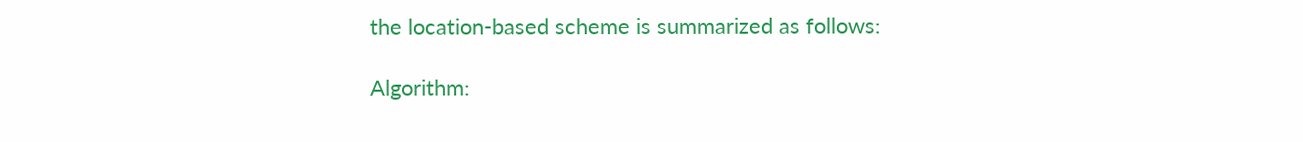the location-based scheme is summarized as follows:

Algorithm: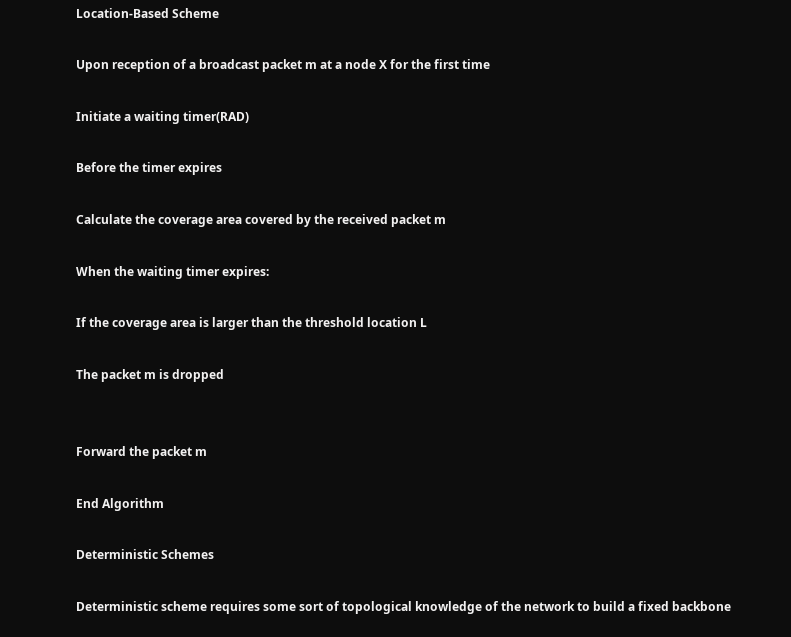Location-Based Scheme

Upon reception of a broadcast packet m at a node X for the first time

Initiate a waiting timer(RAD)

Before the timer expires

Calculate the coverage area covered by the received packet m

When the waiting timer expires:

If the coverage area is larger than the threshold location L

The packet m is dropped


Forward the packet m

End Algorithm

Deterministic Schemes

Deterministic scheme requires some sort of topological knowledge of the network to build a fixed backbone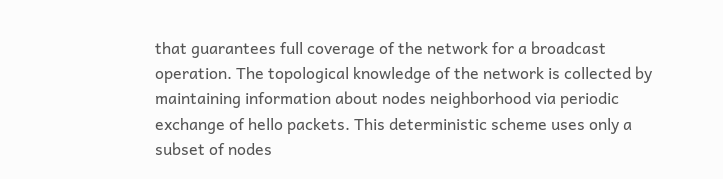that guarantees full coverage of the network for a broadcast operation. The topological knowledge of the network is collected by maintaining information about nodes neighborhood via periodic exchange of hello packets. This deterministic scheme uses only a subset of nodes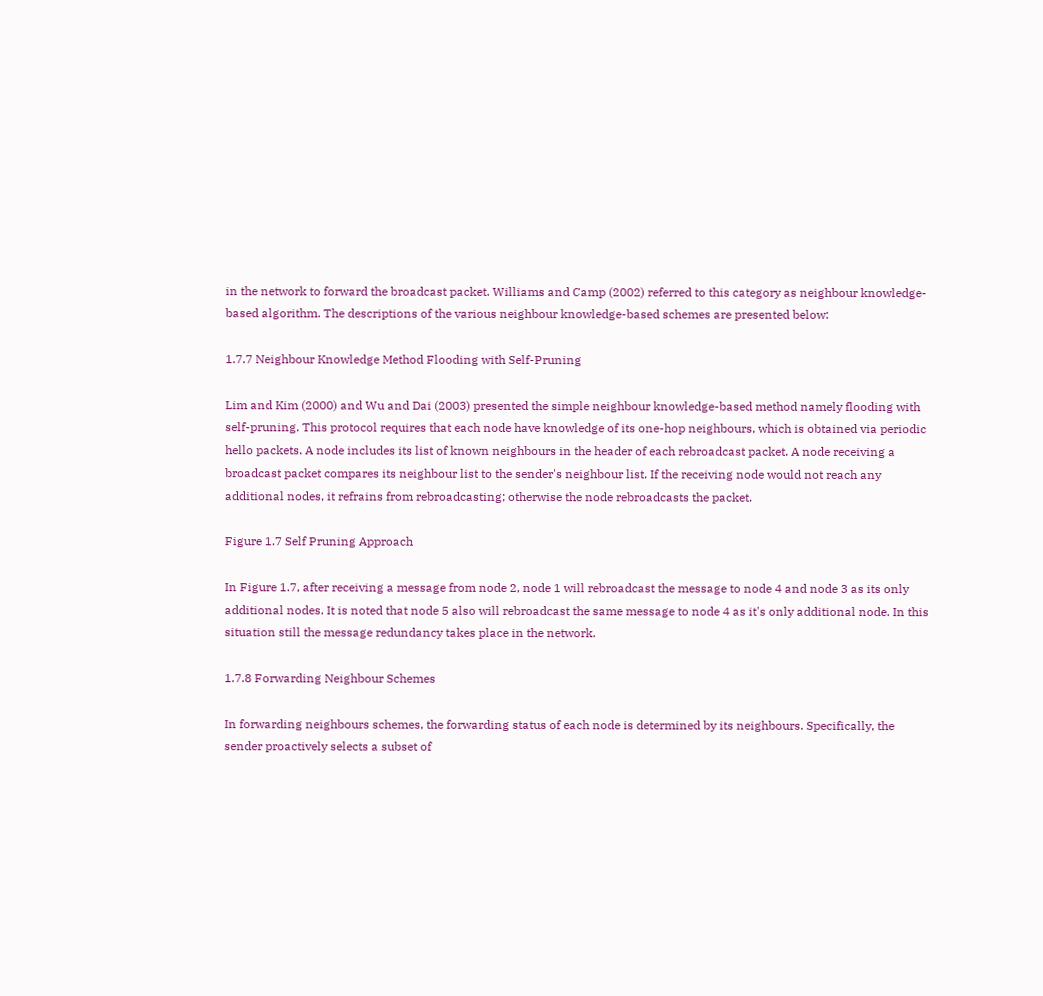in the network to forward the broadcast packet. Williams and Camp (2002) referred to this category as neighbour knowledge-based algorithm. The descriptions of the various neighbour knowledge-based schemes are presented below:

1.7.7 Neighbour Knowledge Method Flooding with Self-Pruning

Lim and Kim (2000) and Wu and Dai (2003) presented the simple neighbour knowledge-based method namely flooding with self-pruning. This protocol requires that each node have knowledge of its one-hop neighbours, which is obtained via periodic hello packets. A node includes its list of known neighbours in the header of each rebroadcast packet. A node receiving a broadcast packet compares its neighbour list to the sender's neighbour list. If the receiving node would not reach any additional nodes, it refrains from rebroadcasting; otherwise the node rebroadcasts the packet.

Figure 1.7 Self Pruning Approach

In Figure 1.7, after receiving a message from node 2, node 1 will rebroadcast the message to node 4 and node 3 as its only additional nodes. It is noted that node 5 also will rebroadcast the same message to node 4 as it's only additional node. In this situation still the message redundancy takes place in the network.

1.7.8 Forwarding Neighbour Schemes

In forwarding neighbours schemes, the forwarding status of each node is determined by its neighbours. Specifically, the sender proactively selects a subset of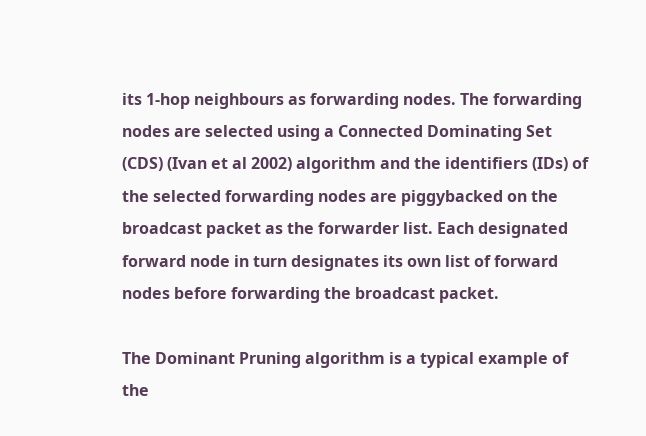its 1-hop neighbours as forwarding nodes. The forwarding nodes are selected using a Connected Dominating Set (CDS) (Ivan et al 2002) algorithm and the identifiers (IDs) of the selected forwarding nodes are piggybacked on the broadcast packet as the forwarder list. Each designated forward node in turn designates its own list of forward nodes before forwarding the broadcast packet.

The Dominant Pruning algorithm is a typical example of the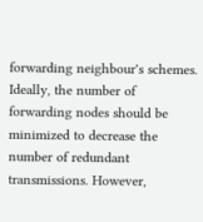forwarding neighbour's schemes. Ideally, the number of forwarding nodes should be minimized to decrease the number of redundant transmissions. However,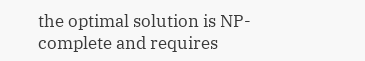the optimal solution is NP-complete and requires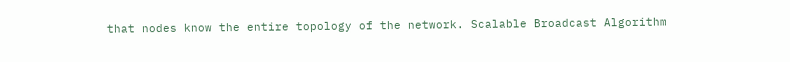that nodes know the entire topology of the network. Scalable Broadcast Algorithm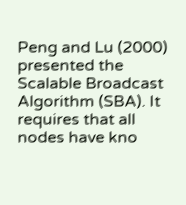Peng and Lu (2000) presented the Scalable Broadcast Algorithm (SBA). It requires that all nodes have kno